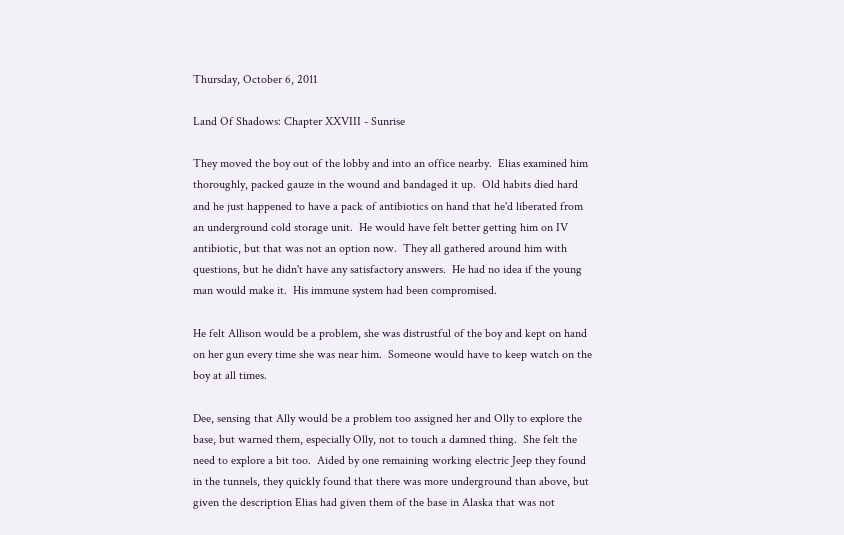Thursday, October 6, 2011

Land Of Shadows: Chapter XXVIII - Sunrise

They moved the boy out of the lobby and into an office nearby.  Elias examined him thoroughly, packed gauze in the wound and bandaged it up.  Old habits died hard and he just happened to have a pack of antibiotics on hand that he'd liberated from an underground cold storage unit.  He would have felt better getting him on IV antibiotic, but that was not an option now.  They all gathered around him with questions, but he didn't have any satisfactory answers.  He had no idea if the young man would make it.  His immune system had been compromised.

He felt Allison would be a problem, she was distrustful of the boy and kept on hand on her gun every time she was near him.  Someone would have to keep watch on the boy at all times.

Dee, sensing that Ally would be a problem too assigned her and Olly to explore the base, but warned them, especially Olly, not to touch a damned thing.  She felt the need to explore a bit too.  Aided by one remaining working electric Jeep they found in the tunnels, they quickly found that there was more underground than above, but given the description Elias had given them of the base in Alaska that was not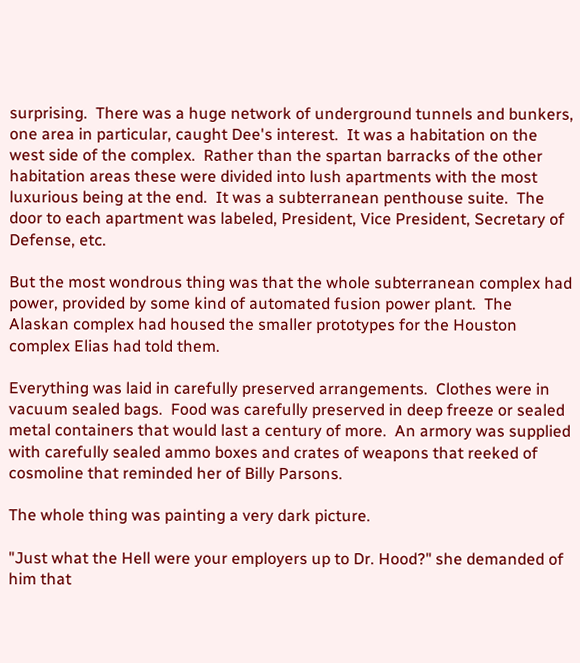surprising.  There was a huge network of underground tunnels and bunkers, one area in particular, caught Dee's interest.  It was a habitation on the west side of the complex.  Rather than the spartan barracks of the other habitation areas these were divided into lush apartments with the most luxurious being at the end.  It was a subterranean penthouse suite.  The door to each apartment was labeled, President, Vice President, Secretary of Defense, etc.

But the most wondrous thing was that the whole subterranean complex had power, provided by some kind of automated fusion power plant.  The Alaskan complex had housed the smaller prototypes for the Houston complex Elias had told them.

Everything was laid in carefully preserved arrangements.  Clothes were in vacuum sealed bags.  Food was carefully preserved in deep freeze or sealed metal containers that would last a century of more.  An armory was supplied with carefully sealed ammo boxes and crates of weapons that reeked of cosmoline that reminded her of Billy Parsons.

The whole thing was painting a very dark picture.

"Just what the Hell were your employers up to Dr. Hood?" she demanded of him that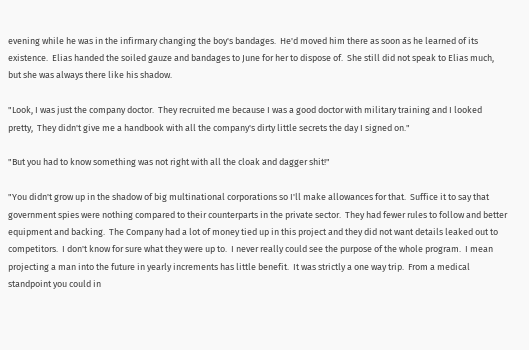evening while he was in the infirmary changing the boy's bandages.  He'd moved him there as soon as he learned of its existence.  Elias handed the soiled gauze and bandages to June for her to dispose of.  She still did not speak to Elias much, but she was always there like his shadow.

"Look, I was just the company doctor.  They recruited me because I was a good doctor with military training and I looked pretty,  They didn't give me a handbook with all the company's dirty little secrets the day I signed on."

"But you had to know something was not right with all the cloak and dagger shit!"

"You didn't grow up in the shadow of big multinational corporations so I'll make allowances for that.  Suffice it to say that government spies were nothing compared to their counterparts in the private sector.  They had fewer rules to follow and better equipment and backing.  The Company had a lot of money tied up in this project and they did not want details leaked out to competitors.  I don't know for sure what they were up to.  I never really could see the purpose of the whole program.  I mean projecting a man into the future in yearly increments has little benefit.  It was strictly a one way trip.  From a medical standpoint you could in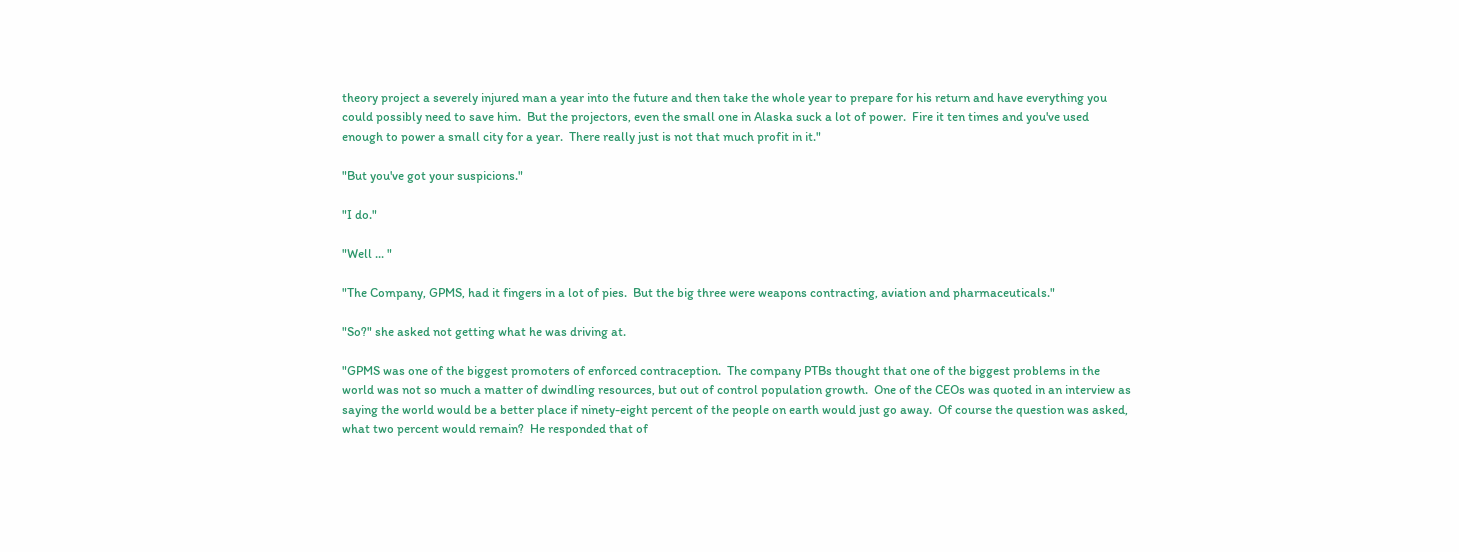theory project a severely injured man a year into the future and then take the whole year to prepare for his return and have everything you could possibly need to save him.  But the projectors, even the small one in Alaska suck a lot of power.  Fire it ten times and you've used enough to power a small city for a year.  There really just is not that much profit in it."

"But you've got your suspicions."

"I do."

"Well ... "

"The Company, GPMS, had it fingers in a lot of pies.  But the big three were weapons contracting, aviation and pharmaceuticals."

"So?" she asked not getting what he was driving at.

"GPMS was one of the biggest promoters of enforced contraception.  The company PTBs thought that one of the biggest problems in the world was not so much a matter of dwindling resources, but out of control population growth.  One of the CEOs was quoted in an interview as saying the world would be a better place if ninety-eight percent of the people on earth would just go away.  Of course the question was asked, what two percent would remain?  He responded that of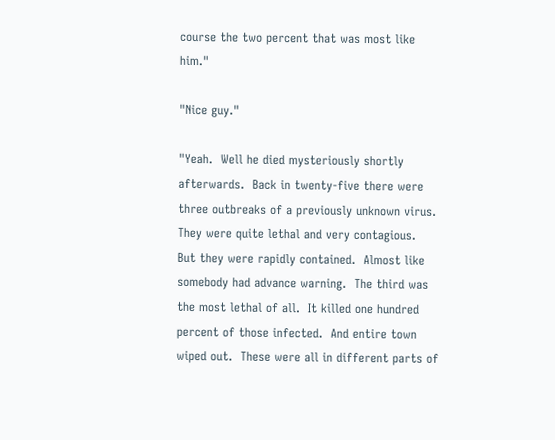course the two percent that was most like him."

"Nice guy."

"Yeah.  Well he died mysteriously shortly afterwards.  Back in twenty-five there were three outbreaks of a previously unknown virus.  They were quite lethal and very contagious.  But they were rapidly contained.  Almost like somebody had advance warning.  The third was the most lethal of all.  It killed one hundred percent of those infected.  And entire town wiped out.  These were all in different parts of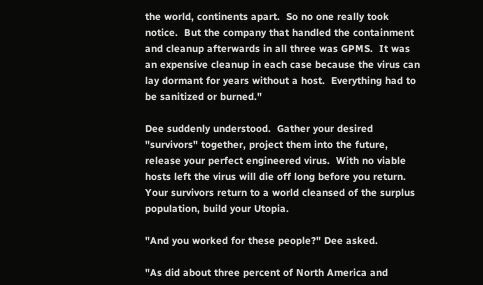the world, continents apart.  So no one really took notice.  But the company that handled the containment and cleanup afterwards in all three was GPMS.  It was an expensive cleanup in each case because the virus can lay dormant for years without a host.  Everything had to be sanitized or burned."

Dee suddenly understood.  Gather your desired "survivors" together, project them into the future, release your perfect engineered virus.  With no viable hosts left the virus will die off long before you return.  Your survivors return to a world cleansed of the surplus population, build your Utopia.

"And you worked for these people?" Dee asked.

"As did about three percent of North America and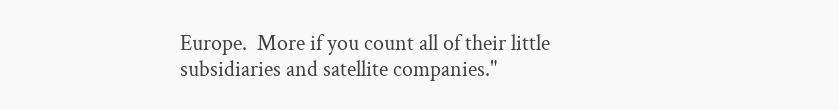Europe.  More if you count all of their little subsidiaries and satellite companies."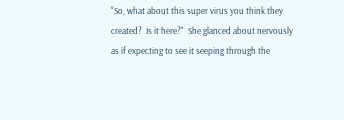"So, what about this super virus you think they created?  Is it here?"  She glanced about nervously as if expecting to see it seeping through the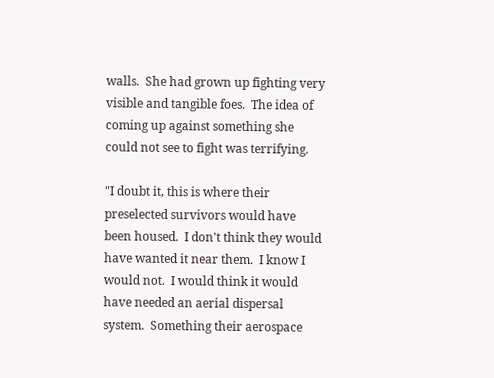walls.  She had grown up fighting very visible and tangible foes.  The idea of coming up against something she could not see to fight was terrifying.

"I doubt it, this is where their preselected survivors would have been housed.  I don't think they would have wanted it near them.  I know I would not.  I would think it would have needed an aerial dispersal system.  Something their aerospace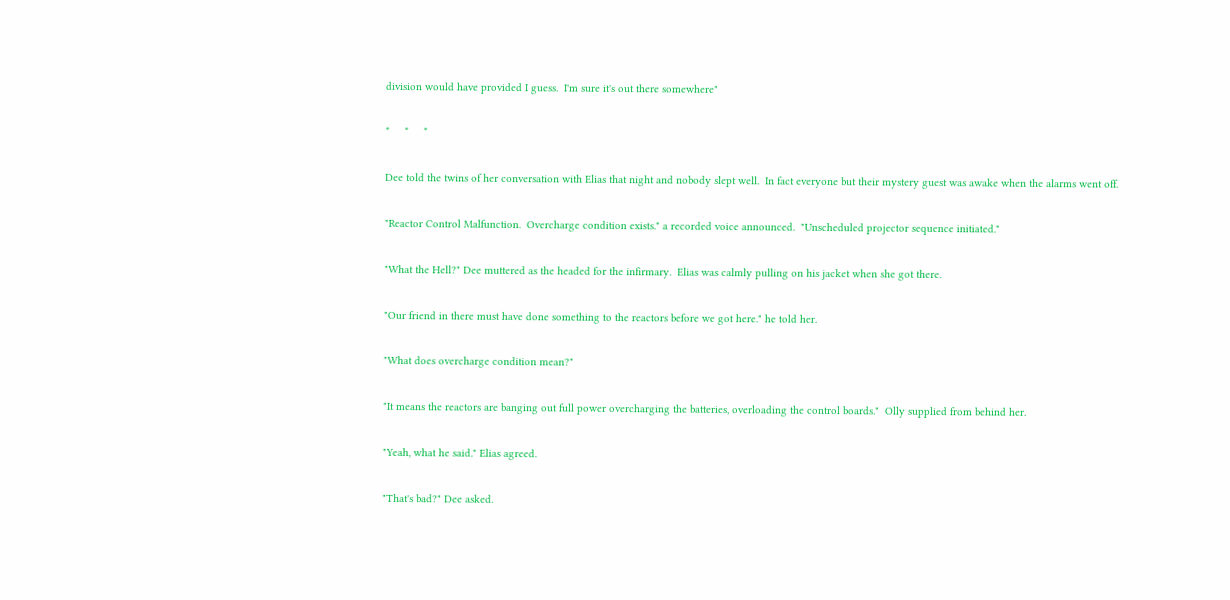division would have provided I guess.  I'm sure it's out there somewhere"

*     *     *

Dee told the twins of her conversation with Elias that night and nobody slept well.  In fact everyone but their mystery guest was awake when the alarms went off.

"Reactor Control Malfunction.  Overcharge condition exists." a recorded voice announced.  "Unscheduled projector sequence initiated."

"What the Hell?" Dee muttered as the headed for the infirmary.  Elias was calmly pulling on his jacket when she got there.

"Our friend in there must have done something to the reactors before we got here." he told her.

"What does overcharge condition mean?"

"It means the reactors are banging out full power overcharging the batteries, overloading the control boards."  Olly supplied from behind her.

"Yeah, what he said." Elias agreed.

"That's bad?" Dee asked.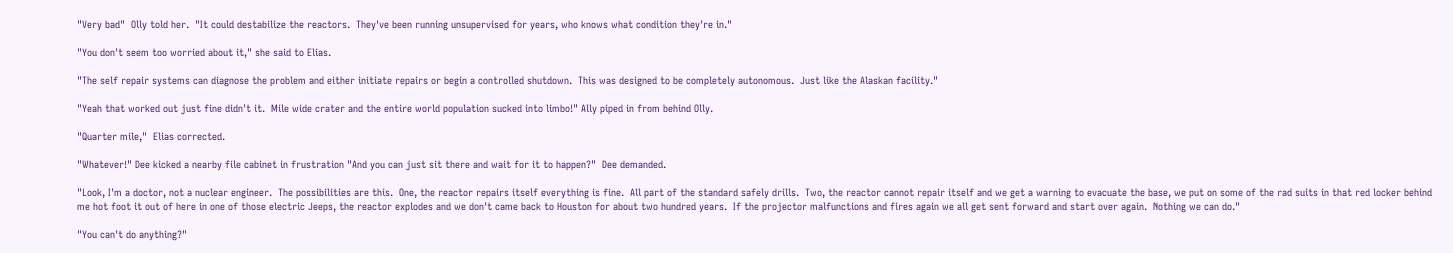"Very bad"  Olly told her.  "It could destabilize the reactors.  They've been running unsupervised for years, who knows what condition they're in."

"You don't seem too worried about it," she said to Elias.

"The self repair systems can diagnose the problem and either initiate repairs or begin a controlled shutdown.  This was designed to be completely autonomous.  Just like the Alaskan facility."

"Yeah that worked out just fine didn't it.  Mile wide crater and the entire world population sucked into limbo!" Ally piped in from behind Olly.

"Quarter mile,"  Elias corrected.

"Whatever!" Dee kicked a nearby file cabinet in frustration "And you can just sit there and wait for it to happen?"  Dee demanded.

"Look, I'm a doctor, not a nuclear engineer.  The possibilities are this.  One, the reactor repairs itself everything is fine.  All part of the standard safely drills.  Two, the reactor cannot repair itself and we get a warning to evacuate the base, we put on some of the rad suits in that red locker behind me hot foot it out of here in one of those electric Jeeps, the reactor explodes and we don't came back to Houston for about two hundred years.  If the projector malfunctions and fires again we all get sent forward and start over again.  Nothing we can do."

"You can't do anything?"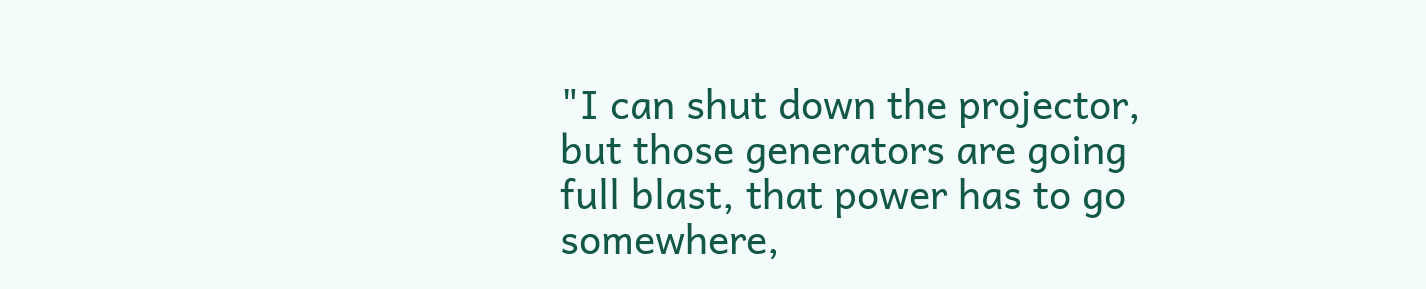"I can shut down the projector, but those generators are going full blast, that power has to go somewhere,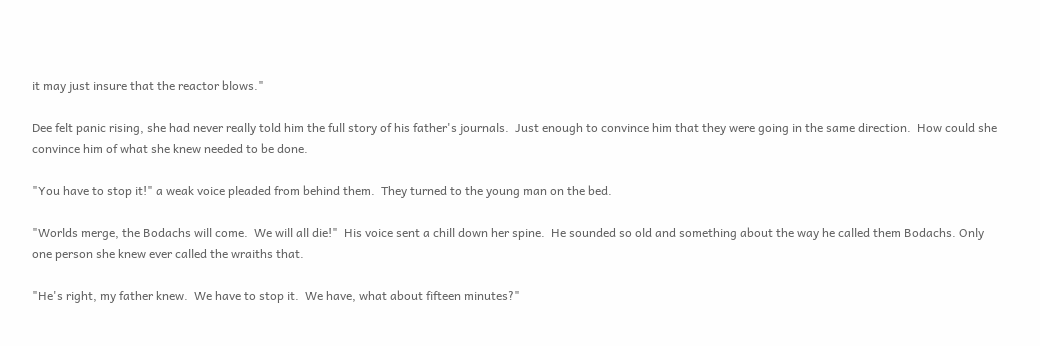it may just insure that the reactor blows."

Dee felt panic rising, she had never really told him the full story of his father's journals.  Just enough to convince him that they were going in the same direction.  How could she convince him of what she knew needed to be done.

"You have to stop it!" a weak voice pleaded from behind them.  They turned to the young man on the bed.

"Worlds merge, the Bodachs will come.  We will all die!"  His voice sent a chill down her spine.  He sounded so old and something about the way he called them Bodachs. Only one person she knew ever called the wraiths that.

"He's right, my father knew.  We have to stop it.  We have, what about fifteen minutes?"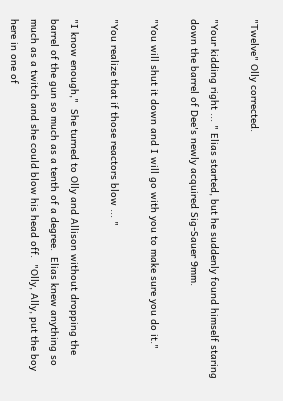"Twelve" Olly corrected.

"Your kidding right ... " Elias started, but he suddenly found himself staring down the barrel of Dee's newly acquired Sig-Sauer 9mm.

"You will shut it down and I will go with you to make sure you do it."

"You realize that if those reactors blow ... "

"I know enough,"  She turned to Olly and Allison without dropping the barrel of the gun so much as a tenth of a degree.  Elias knew anything so much as a twitch and she could blow his head off.  "Olly, Ally, put the boy here in one of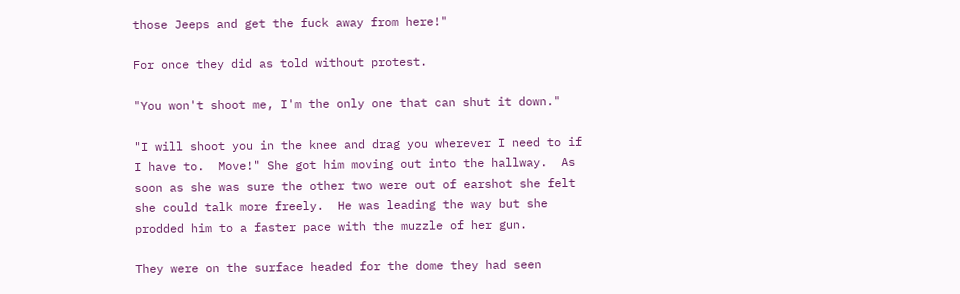those Jeeps and get the fuck away from here!"

For once they did as told without protest.

"You won't shoot me, I'm the only one that can shut it down."

"I will shoot you in the knee and drag you wherever I need to if I have to.  Move!" She got him moving out into the hallway.  As soon as she was sure the other two were out of earshot she felt she could talk more freely.  He was leading the way but she prodded him to a faster pace with the muzzle of her gun.

They were on the surface headed for the dome they had seen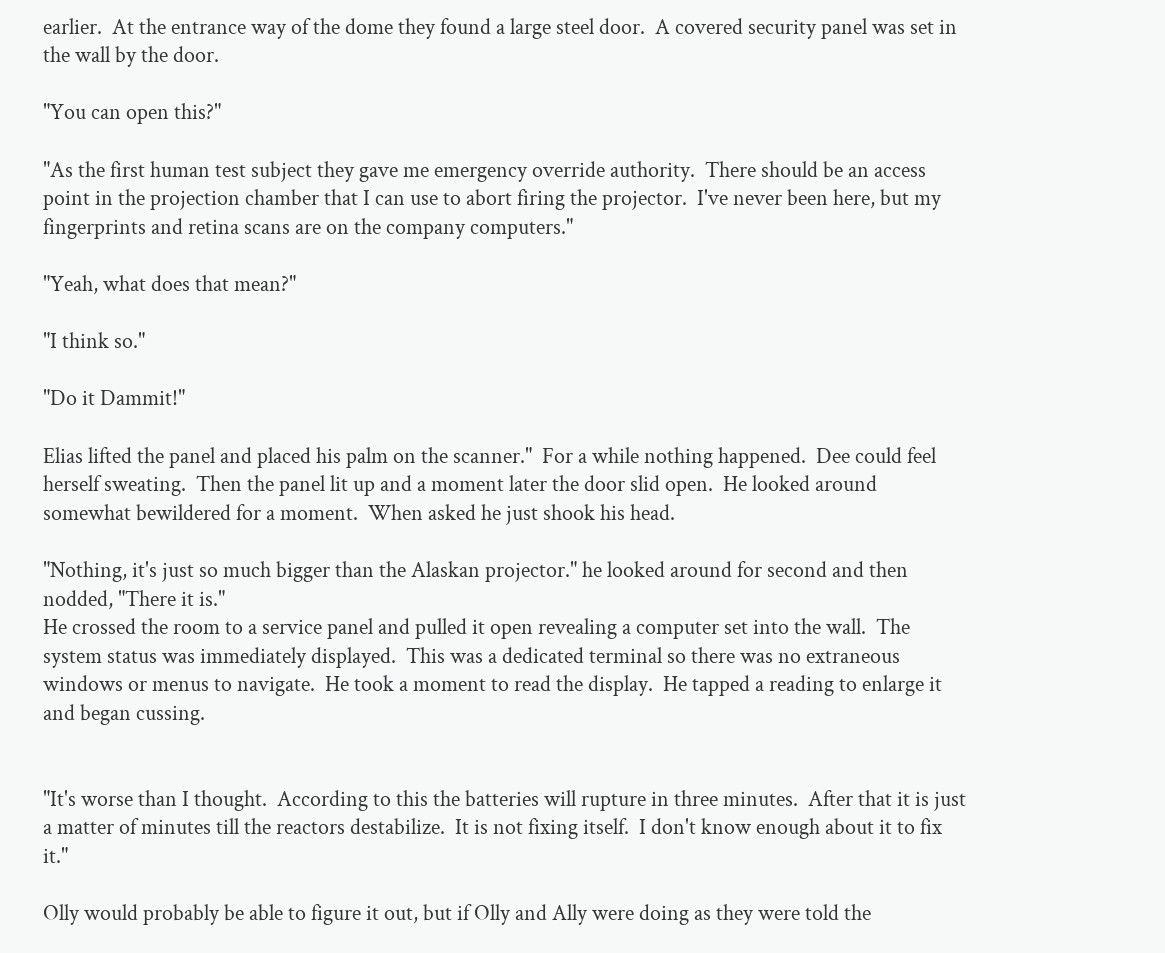earlier.  At the entrance way of the dome they found a large steel door.  A covered security panel was set in the wall by the door.

"You can open this?"

"As the first human test subject they gave me emergency override authority.  There should be an access point in the projection chamber that I can use to abort firing the projector.  I've never been here, but my fingerprints and retina scans are on the company computers."

"Yeah, what does that mean?"

"I think so."

"Do it Dammit!"

Elias lifted the panel and placed his palm on the scanner."  For a while nothing happened.  Dee could feel herself sweating.  Then the panel lit up and a moment later the door slid open.  He looked around somewhat bewildered for a moment.  When asked he just shook his head.

"Nothing, it's just so much bigger than the Alaskan projector." he looked around for second and then nodded, "There it is."
He crossed the room to a service panel and pulled it open revealing a computer set into the wall.  The system status was immediately displayed.  This was a dedicated terminal so there was no extraneous windows or menus to navigate.  He took a moment to read the display.  He tapped a reading to enlarge it and began cussing.


"It's worse than I thought.  According to this the batteries will rupture in three minutes.  After that it is just a matter of minutes till the reactors destabilize.  It is not fixing itself.  I don't know enough about it to fix it."

Olly would probably be able to figure it out, but if Olly and Ally were doing as they were told the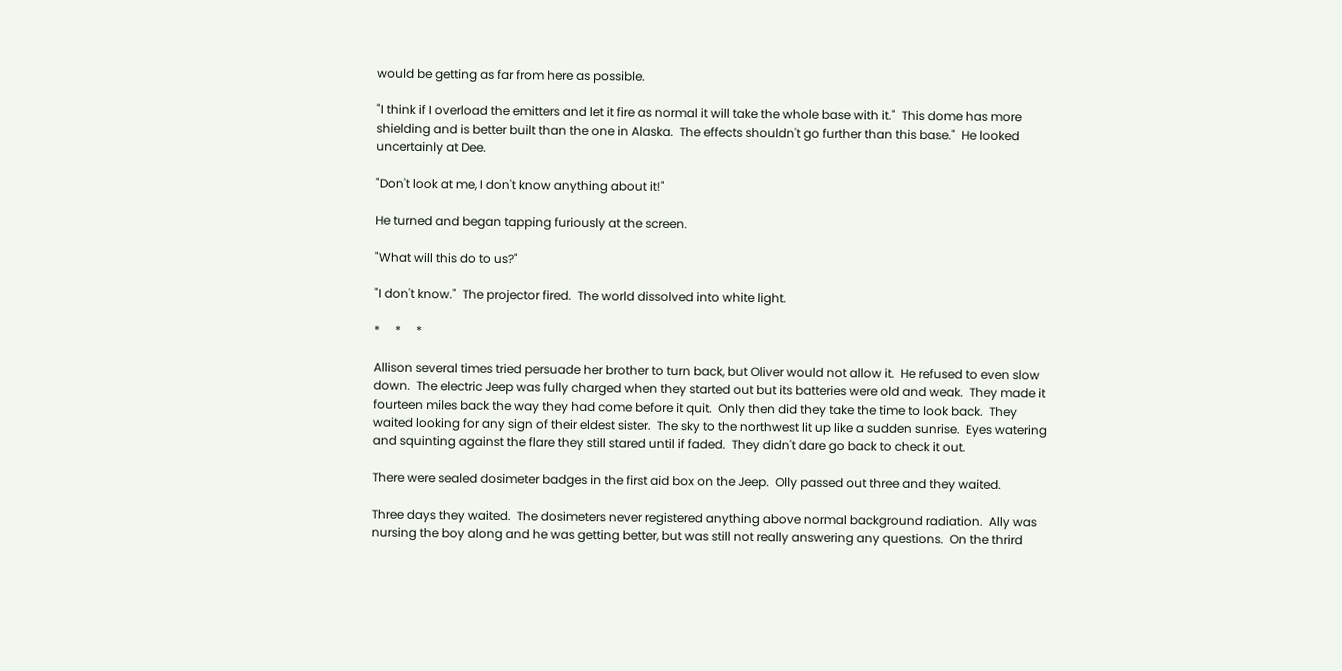would be getting as far from here as possible.

"I think if I overload the emitters and let it fire as normal it will take the whole base with it."  This dome has more shielding and is better built than the one in Alaska.  The effects shouldn't go further than this base."  He looked uncertainly at Dee.

"Don't look at me, I don't know anything about it!"

He turned and began tapping furiously at the screen.

"What will this do to us?"

"I don't know."  The projector fired.  The world dissolved into white light.

*     *     *

Allison several times tried persuade her brother to turn back, but Oliver would not allow it.  He refused to even slow down.  The electric Jeep was fully charged when they started out but its batteries were old and weak.  They made it fourteen miles back the way they had come before it quit.  Only then did they take the time to look back.  They waited looking for any sign of their eldest sister.  The sky to the northwest lit up like a sudden sunrise.  Eyes watering and squinting against the flare they still stared until if faded.  They didn't dare go back to check it out.

There were sealed dosimeter badges in the first aid box on the Jeep.  Olly passed out three and they waited.

Three days they waited.  The dosimeters never registered anything above normal background radiation.  Ally was nursing the boy along and he was getting better, but was still not really answering any questions.  On the thrird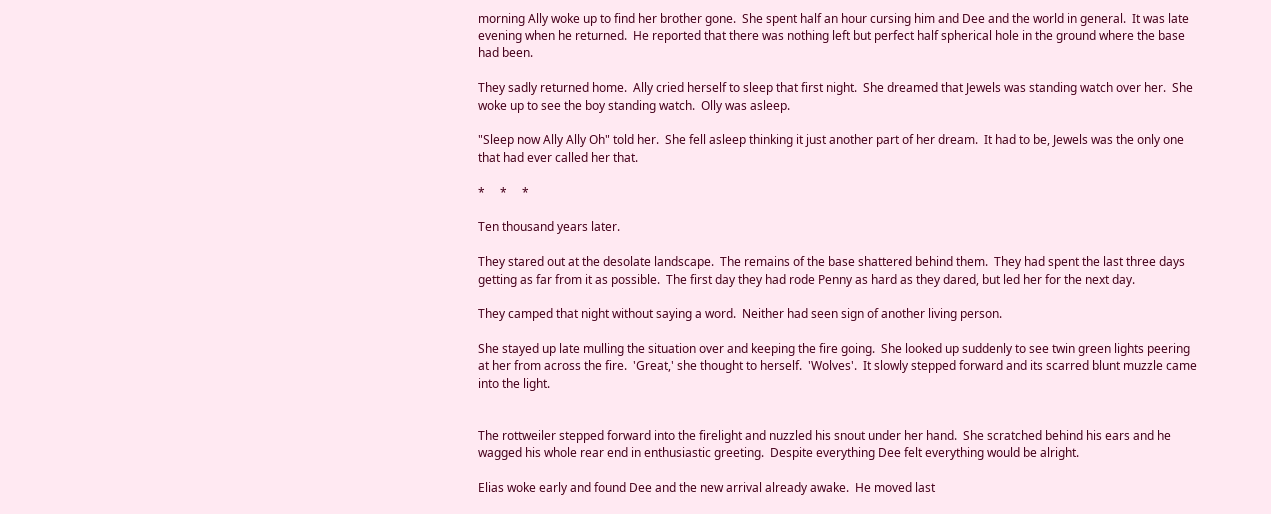morning Ally woke up to find her brother gone.  She spent half an hour cursing him and Dee and the world in general.  It was late evening when he returned.  He reported that there was nothing left but perfect half spherical hole in the ground where the base had been.

They sadly returned home.  Ally cried herself to sleep that first night.  She dreamed that Jewels was standing watch over her.  She woke up to see the boy standing watch.  Olly was asleep.

"Sleep now Ally Ally Oh" told her.  She fell asleep thinking it just another part of her dream.  It had to be, Jewels was the only one that had ever called her that.

*     *     *

Ten thousand years later.

They stared out at the desolate landscape.  The remains of the base shattered behind them.  They had spent the last three days getting as far from it as possible.  The first day they had rode Penny as hard as they dared, but led her for the next day.

They camped that night without saying a word.  Neither had seen sign of another living person.

She stayed up late mulling the situation over and keeping the fire going.  She looked up suddenly to see twin green lights peering at her from across the fire.  'Great,' she thought to herself.  'Wolves'.  It slowly stepped forward and its scarred blunt muzzle came into the light.


The rottweiler stepped forward into the firelight and nuzzled his snout under her hand.  She scratched behind his ears and he wagged his whole rear end in enthusiastic greeting.  Despite everything Dee felt everything would be alright.

Elias woke early and found Dee and the new arrival already awake.  He moved last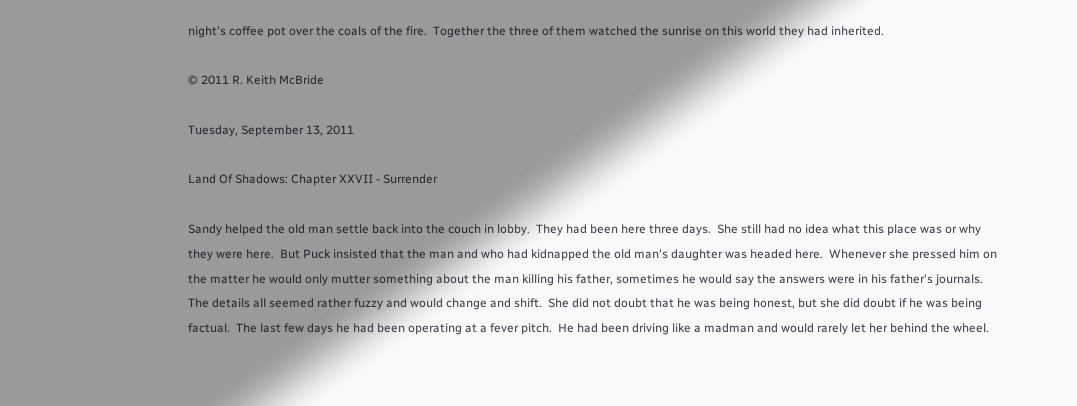night's coffee pot over the coals of the fire.  Together the three of them watched the sunrise on this world they had inherited.

© 2011 R. Keith McBride

Tuesday, September 13, 2011

Land Of Shadows: Chapter XXVII - Surrender

Sandy helped the old man settle back into the couch in lobby.  They had been here three days.  She still had no idea what this place was or why they were here.  But Puck insisted that the man and who had kidnapped the old man's daughter was headed here.  Whenever she pressed him on the matter he would only mutter something about the man killing his father, sometimes he would say the answers were in his father's journals.  The details all seemed rather fuzzy and would change and shift.  She did not doubt that he was being honest, but she did doubt if he was being factual.  The last few days he had been operating at a fever pitch.  He had been driving like a madman and would rarely let her behind the wheel.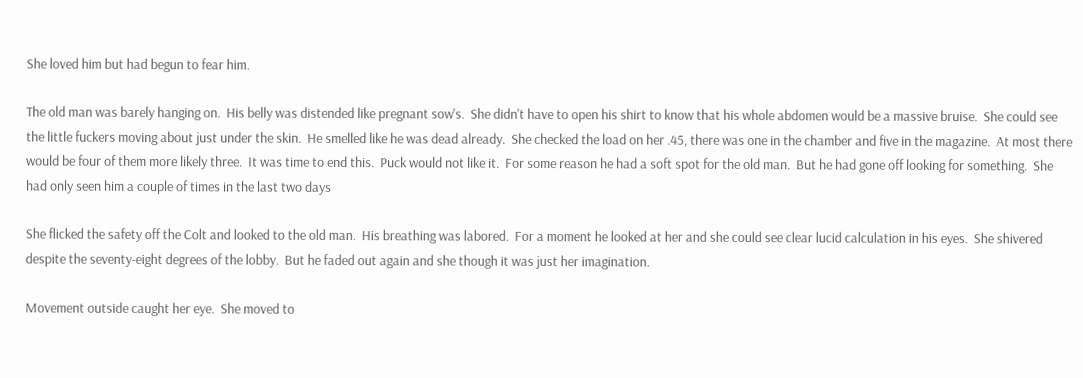She loved him but had begun to fear him.

The old man was barely hanging on.  His belly was distended like pregnant sow's.  She didn't have to open his shirt to know that his whole abdomen would be a massive bruise.  She could see the little fuckers moving about just under the skin.  He smelled like he was dead already.  She checked the load on her .45, there was one in the chamber and five in the magazine.  At most there would be four of them more likely three.  It was time to end this.  Puck would not like it.  For some reason he had a soft spot for the old man.  But he had gone off looking for something.  She had only seen him a couple of times in the last two days

She flicked the safety off the Colt and looked to the old man.  His breathing was labored.  For a moment he looked at her and she could see clear lucid calculation in his eyes.  She shivered despite the seventy-eight degrees of the lobby.  But he faded out again and she though it was just her imagination.

Movement outside caught her eye.  She moved to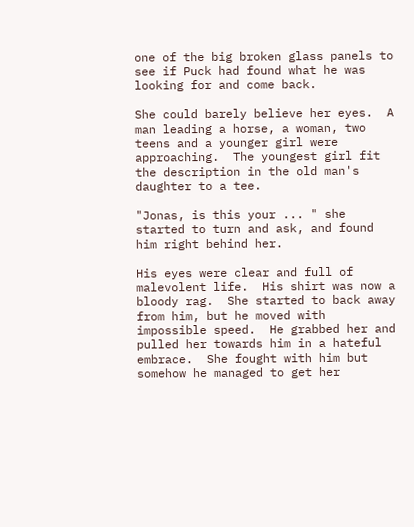one of the big broken glass panels to see if Puck had found what he was looking for and come back.

She could barely believe her eyes.  A man leading a horse, a woman, two teens and a younger girl were approaching.  The youngest girl fit the description in the old man's daughter to a tee.

"Jonas, is this your ... " she started to turn and ask, and found him right behind her.

His eyes were clear and full of malevolent life.  His shirt was now a bloody rag.  She started to back away from him, but he moved with impossible speed.  He grabbed her and pulled her towards him in a hateful embrace.  She fought with him but somehow he managed to get her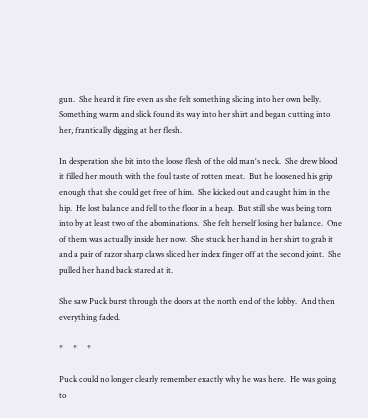gun.  She heard it fire even as she felt something slicing into her own belly.  Something warm and slick found its way into her shirt and began cutting into her, frantically digging at her flesh.

In desperation she bit into the loose flesh of the old man's neck.  She drew blood it filled her mouth with the foul taste of rotten meat.  But he loosened his grip enough that she could get free of him.  She kicked out and caught him in the hip.  He lost balance and fell to the floor in a heap.  But still she was being torn into by at least two of the abominations.  She felt herself losing her balance.  One of them was actually inside her now.  She stuck her hand in her shirt to grab it and a pair of razor sharp claws sliced her index finger off at the second joint.  She pulled her hand back stared at it.

She saw Puck burst through the doors at the north end of the lobby.  And then everything faded.

*     *     *

Puck could no longer clearly remember exactly why he was here.  He was going to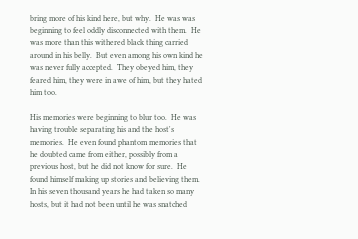bring more of his kind here, but why.  He was was beginning to feel oddly disconnected with them.  He was more than this withered black thing carried around in his belly.  But even among his own kind he was never fully accepted.  They obeyed him, they feared him, they were in awe of him, but they hated him too.

His memories were beginning to blur too.  He was having trouble separating his and the host's memories.  He even found phantom memories that he doubted came from either, possibly from a previous host, but he did not know for sure.  He found himself making up stories and believing them.  In his seven thousand years he had taken so many hosts, but it had not been until he was snatched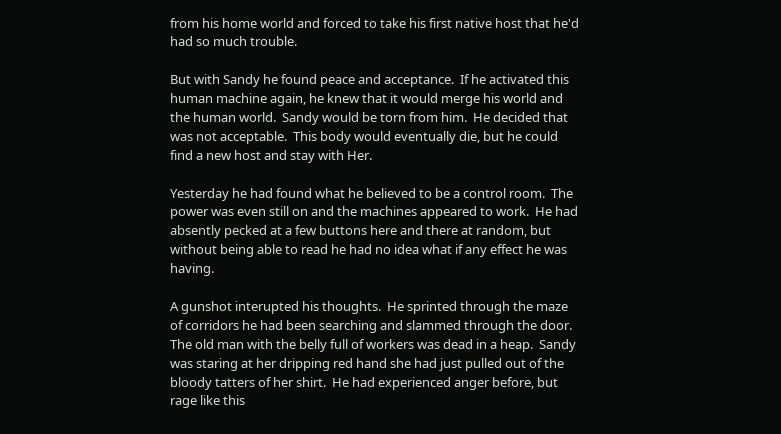from his home world and forced to take his first native host that he'd had so much trouble.

But with Sandy he found peace and acceptance.  If he activated this human machine again, he knew that it would merge his world and the human world.  Sandy would be torn from him.  He decided that was not acceptable.  This body would eventually die, but he could find a new host and stay with Her.

Yesterday he had found what he believed to be a control room.  The power was even still on and the machines appeared to work.  He had absently pecked at a few buttons here and there at random, but without being able to read he had no idea what if any effect he was having.

A gunshot interupted his thoughts.  He sprinted through the maze of corridors he had been searching and slammed through the door.  The old man with the belly full of workers was dead in a heap.  Sandy was staring at her dripping red hand she had just pulled out of the bloody tatters of her shirt.  He had experienced anger before, but rage like this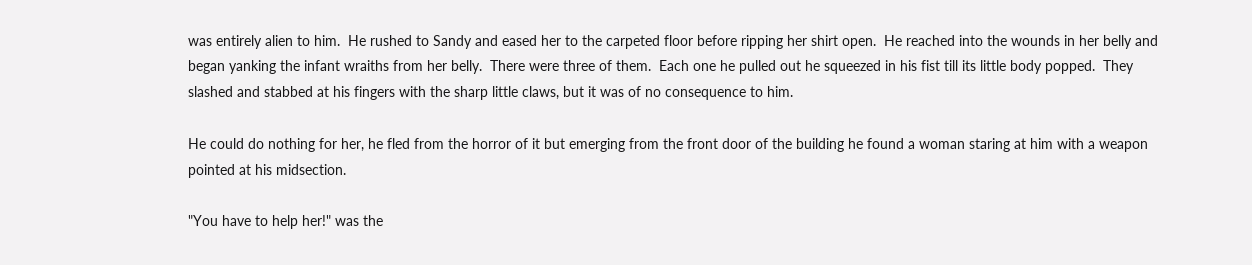was entirely alien to him.  He rushed to Sandy and eased her to the carpeted floor before ripping her shirt open.  He reached into the wounds in her belly and began yanking the infant wraiths from her belly.  There were three of them.  Each one he pulled out he squeezed in his fist till its little body popped.  They slashed and stabbed at his fingers with the sharp little claws, but it was of no consequence to him.

He could do nothing for her, he fled from the horror of it but emerging from the front door of the building he found a woman staring at him with a weapon pointed at his midsection.

"You have to help her!" was the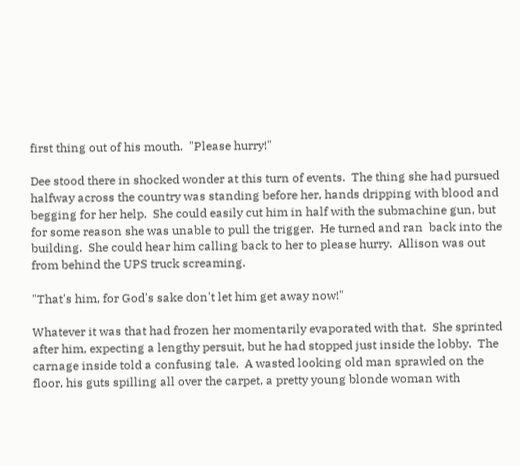first thing out of his mouth.  "Please hurry!"

Dee stood there in shocked wonder at this turn of events.  The thing she had pursued halfway across the country was standing before her, hands dripping with blood and begging for her help.  She could easily cut him in half with the submachine gun, but for some reason she was unable to pull the trigger.  He turned and ran  back into the building.  She could hear him calling back to her to please hurry.  Allison was out from behind the UPS truck screaming.

"That's him, for God's sake don't let him get away now!"

Whatever it was that had frozen her momentarily evaporated with that.  She sprinted after him, expecting a lengthy persuit, but he had stopped just inside the lobby.  The carnage inside told a confusing tale.  A wasted looking old man sprawled on the floor, his guts spilling all over the carpet, a pretty young blonde woman with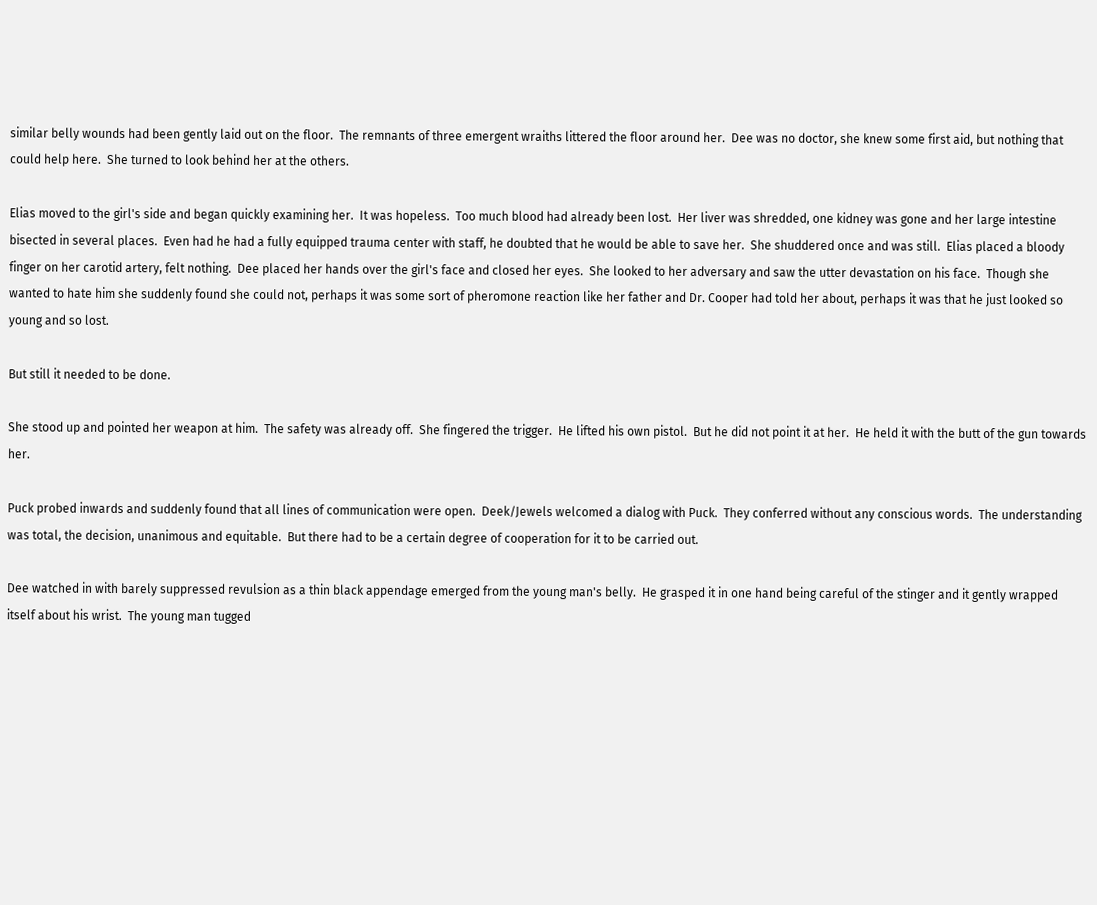similar belly wounds had been gently laid out on the floor.  The remnants of three emergent wraiths littered the floor around her.  Dee was no doctor, she knew some first aid, but nothing that could help here.  She turned to look behind her at the others.

Elias moved to the girl's side and began quickly examining her.  It was hopeless.  Too much blood had already been lost.  Her liver was shredded, one kidney was gone and her large intestine bisected in several places.  Even had he had a fully equipped trauma center with staff, he doubted that he would be able to save her.  She shuddered once and was still.  Elias placed a bloody finger on her carotid artery, felt nothing.  Dee placed her hands over the girl's face and closed her eyes.  She looked to her adversary and saw the utter devastation on his face.  Though she wanted to hate him she suddenly found she could not, perhaps it was some sort of pheromone reaction like her father and Dr. Cooper had told her about, perhaps it was that he just looked so young and so lost.

But still it needed to be done.

She stood up and pointed her weapon at him.  The safety was already off.  She fingered the trigger.  He lifted his own pistol.  But he did not point it at her.  He held it with the butt of the gun towards her.

Puck probed inwards and suddenly found that all lines of communication were open.  Deek/Jewels welcomed a dialog with Puck.  They conferred without any conscious words.  The understanding was total, the decision, unanimous and equitable.  But there had to be a certain degree of cooperation for it to be carried out.

Dee watched in with barely suppressed revulsion as a thin black appendage emerged from the young man's belly.  He grasped it in one hand being careful of the stinger and it gently wrapped itself about his wrist.  The young man tugged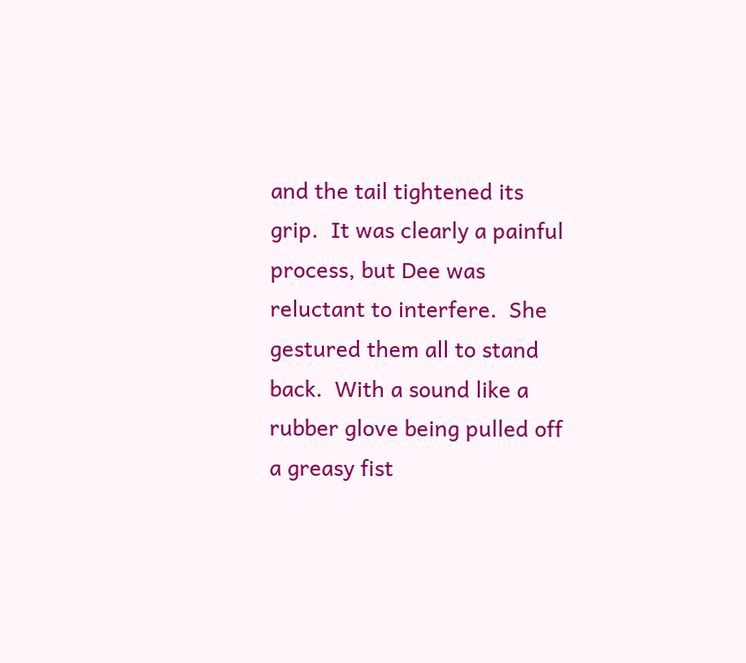and the tail tightened its grip.  It was clearly a painful process, but Dee was reluctant to interfere.  She gestured them all to stand back.  With a sound like a rubber glove being pulled off a greasy fist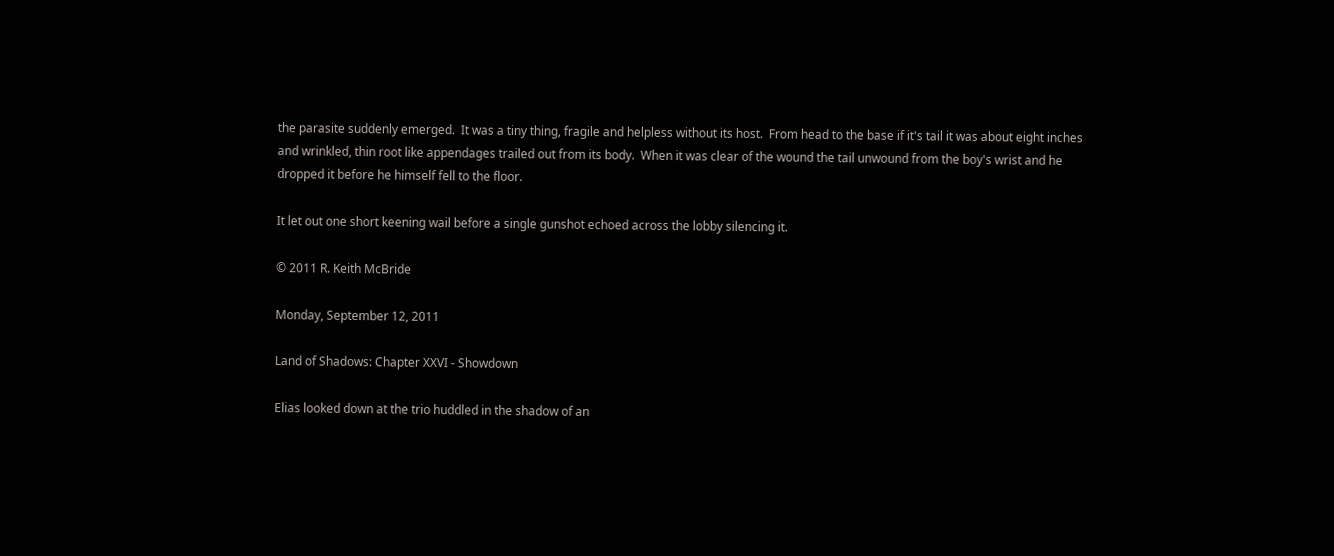the parasite suddenly emerged.  It was a tiny thing, fragile and helpless without its host.  From head to the base if it's tail it was about eight inches and wrinkled, thin root like appendages trailed out from its body.  When it was clear of the wound the tail unwound from the boy's wrist and he dropped it before he himself fell to the floor.

It let out one short keening wail before a single gunshot echoed across the lobby silencing it.

© 2011 R. Keith McBride

Monday, September 12, 2011

Land of Shadows: Chapter XXVI - Showdown

Elias looked down at the trio huddled in the shadow of an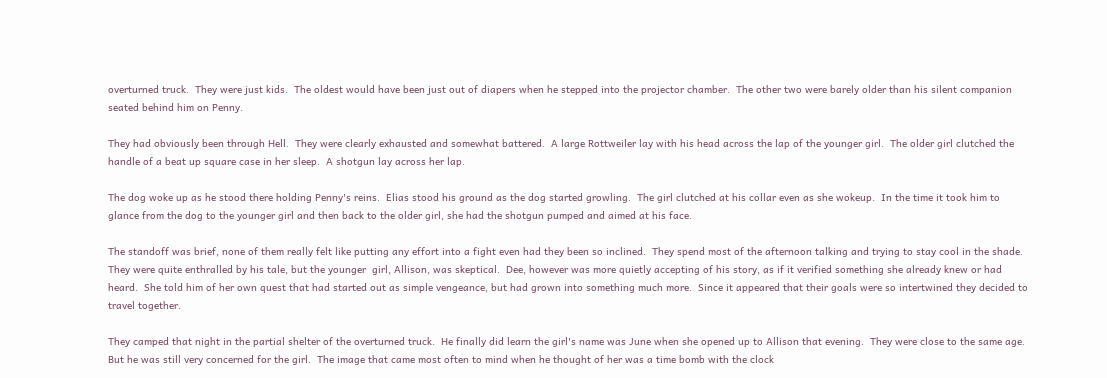overturned truck.  They were just kids.  The oldest would have been just out of diapers when he stepped into the projector chamber.  The other two were barely older than his silent companion seated behind him on Penny.

They had obviously been through Hell.  They were clearly exhausted and somewhat battered.  A large Rottweiler lay with his head across the lap of the younger girl.  The older girl clutched the handle of a beat up square case in her sleep.  A shotgun lay across her lap.

The dog woke up as he stood there holding Penny's reins.  Elias stood his ground as the dog started growling.  The girl clutched at his collar even as she wokeup.  In the time it took him to glance from the dog to the younger girl and then back to the older girl, she had the shotgun pumped and aimed at his face.

The standoff was brief, none of them really felt like putting any effort into a fight even had they been so inclined.  They spend most of the afternoon talking and trying to stay cool in the shade.  They were quite enthralled by his tale, but the younger  girl, Allison, was skeptical.  Dee, however was more quietly accepting of his story, as if it verified something she already knew or had heard.  She told him of her own quest that had started out as simple vengeance, but had grown into something much more.  Since it appeared that their goals were so intertwined they decided to travel together.

They camped that night in the partial shelter of the overturned truck.  He finally did learn the girl's name was June when she opened up to Allison that evening.  They were close to the same age.  But he was still very concerned for the girl.  The image that came most often to mind when he thought of her was a time bomb with the clock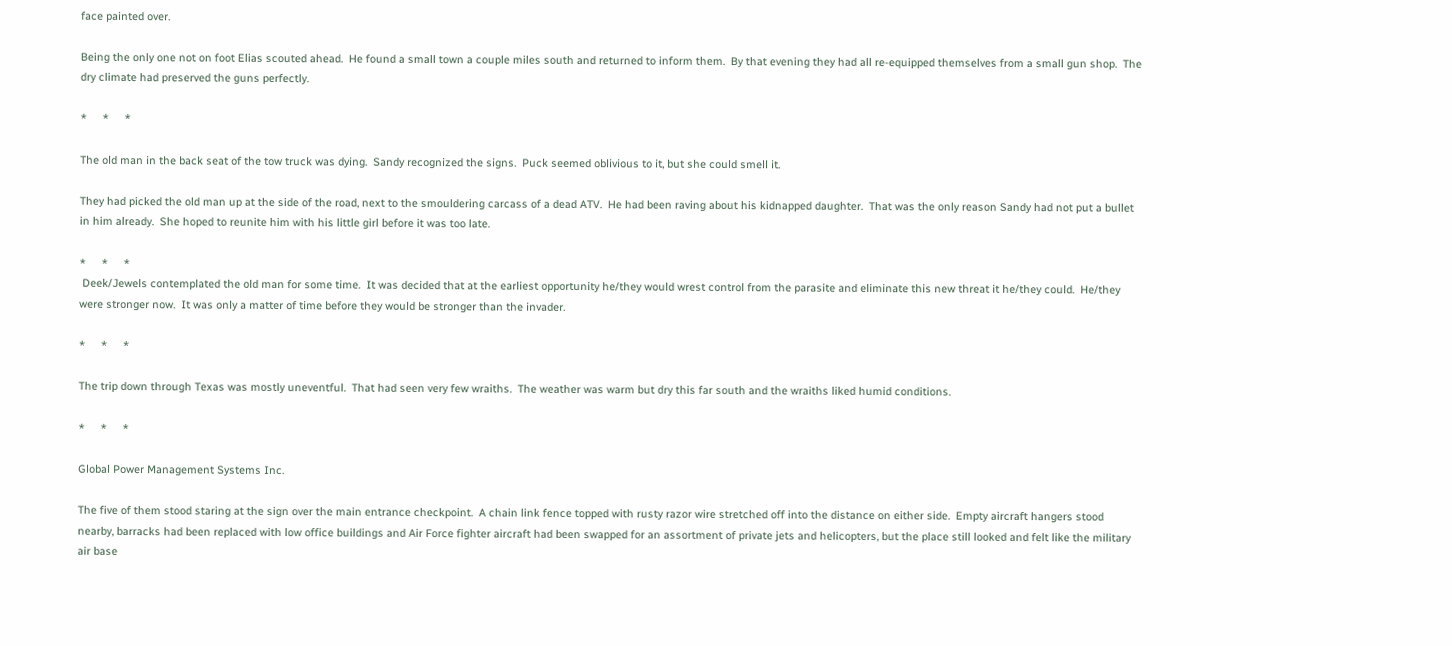face painted over.

Being the only one not on foot Elias scouted ahead.  He found a small town a couple miles south and returned to inform them.  By that evening they had all re-equipped themselves from a small gun shop.  The dry climate had preserved the guns perfectly.

*     *     *

The old man in the back seat of the tow truck was dying.  Sandy recognized the signs.  Puck seemed oblivious to it, but she could smell it.

They had picked the old man up at the side of the road, next to the smouldering carcass of a dead ATV.  He had been raving about his kidnapped daughter.  That was the only reason Sandy had not put a bullet in him already.  She hoped to reunite him with his little girl before it was too late.

*     *     *
 Deek/Jewels contemplated the old man for some time.  It was decided that at the earliest opportunity he/they would wrest control from the parasite and eliminate this new threat it he/they could.  He/they were stronger now.  It was only a matter of time before they would be stronger than the invader.

*     *     *

The trip down through Texas was mostly uneventful.  That had seen very few wraiths.  The weather was warm but dry this far south and the wraiths liked humid conditions.

*     *     *

Global Power Management Systems Inc.

The five of them stood staring at the sign over the main entrance checkpoint.  A chain link fence topped with rusty razor wire stretched off into the distance on either side.  Empty aircraft hangers stood nearby, barracks had been replaced with low office buildings and Air Force fighter aircraft had been swapped for an assortment of private jets and helicopters, but the place still looked and felt like the military air base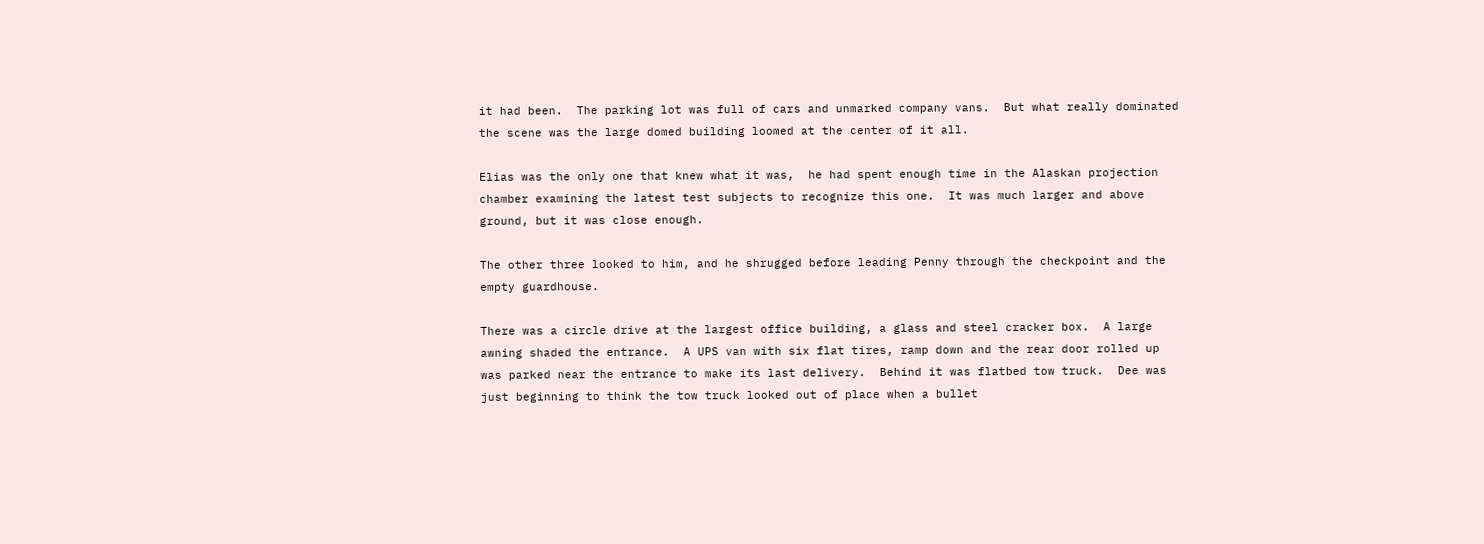it had been.  The parking lot was full of cars and unmarked company vans.  But what really dominated the scene was the large domed building loomed at the center of it all.

Elias was the only one that knew what it was,  he had spent enough time in the Alaskan projection chamber examining the latest test subjects to recognize this one.  It was much larger and above ground, but it was close enough.

The other three looked to him, and he shrugged before leading Penny through the checkpoint and the empty guardhouse.

There was a circle drive at the largest office building, a glass and steel cracker box.  A large awning shaded the entrance.  A UPS van with six flat tires, ramp down and the rear door rolled up was parked near the entrance to make its last delivery.  Behind it was flatbed tow truck.  Dee was just beginning to think the tow truck looked out of place when a bullet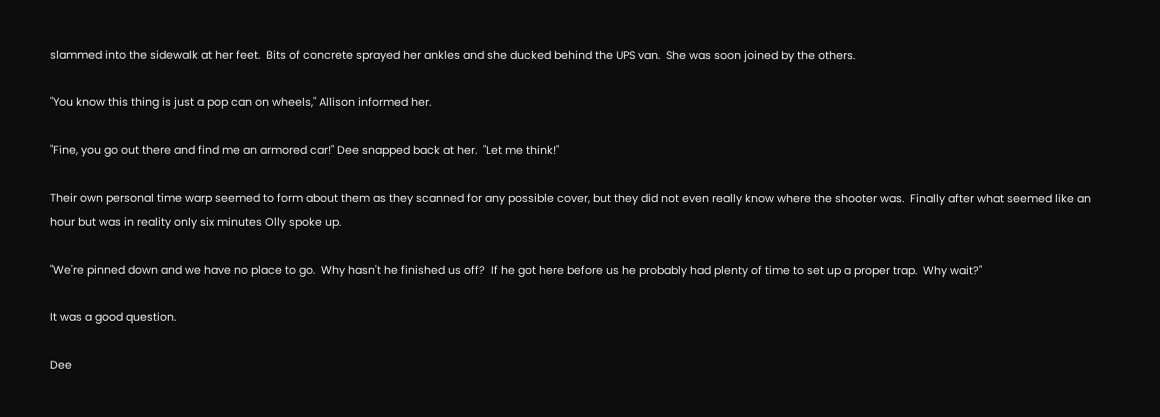slammed into the sidewalk at her feet.  Bits of concrete sprayed her ankles and she ducked behind the UPS van.  She was soon joined by the others.

"You know this thing is just a pop can on wheels," Allison informed her.

"Fine, you go out there and find me an armored car!" Dee snapped back at her.  "Let me think!"

Their own personal time warp seemed to form about them as they scanned for any possible cover, but they did not even really know where the shooter was.  Finally after what seemed like an hour but was in reality only six minutes Olly spoke up.

"We're pinned down and we have no place to go.  Why hasn't he finished us off?  If he got here before us he probably had plenty of time to set up a proper trap.  Why wait?"

It was a good question.

Dee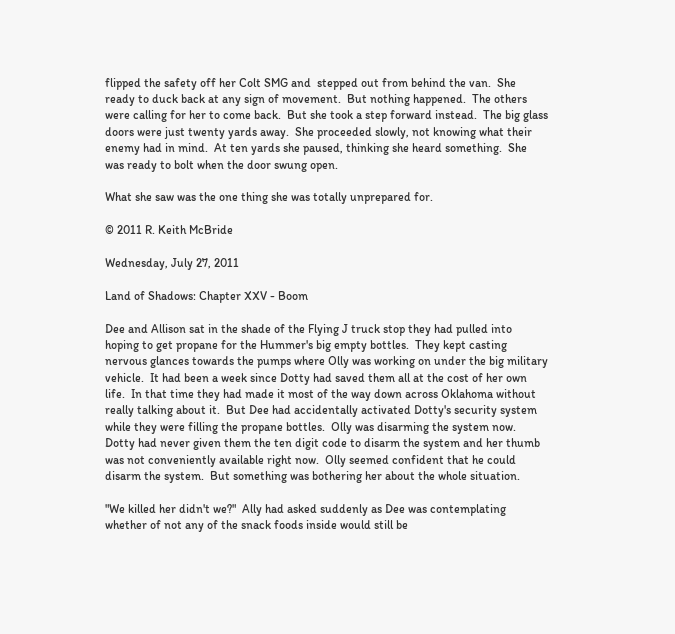flipped the safety off her Colt SMG and  stepped out from behind the van.  She ready to duck back at any sign of movement.  But nothing happened.  The others were calling for her to come back.  But she took a step forward instead.  The big glass doors were just twenty yards away.  She proceeded slowly, not knowing what their enemy had in mind.  At ten yards she paused, thinking she heard something.  She was ready to bolt when the door swung open.

What she saw was the one thing she was totally unprepared for.

© 2011 R. Keith McBride

Wednesday, July 27, 2011

Land of Shadows: Chapter XXV - Boom

Dee and Allison sat in the shade of the Flying J truck stop they had pulled into hoping to get propane for the Hummer's big empty bottles.  They kept casting nervous glances towards the pumps where Olly was working on under the big military vehicle.  It had been a week since Dotty had saved them all at the cost of her own life.  In that time they had made it most of the way down across Oklahoma without really talking about it.  But Dee had accidentally activated Dotty's security system while they were filling the propane bottles.  Olly was disarming the system now.  Dotty had never given them the ten digit code to disarm the system and her thumb was not conveniently available right now.  Olly seemed confident that he could disarm the system.  But something was bothering her about the whole situation.

"We killed her didn't we?"  Ally had asked suddenly as Dee was contemplating whether of not any of the snack foods inside would still be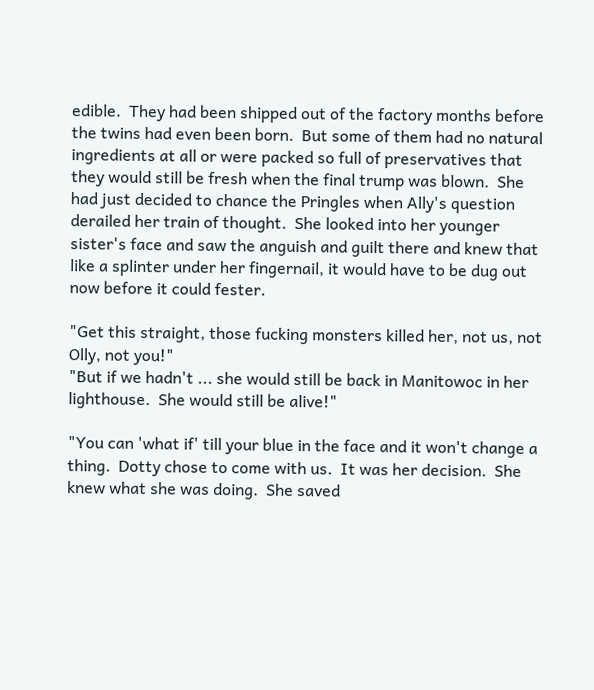edible.  They had been shipped out of the factory months before the twins had even been born.  But some of them had no natural ingredients at all or were packed so full of preservatives that they would still be fresh when the final trump was blown.  She had just decided to chance the Pringles when Ally's question derailed her train of thought.  She looked into her younger sister's face and saw the anguish and guilt there and knew that like a splinter under her fingernail, it would have to be dug out now before it could fester.

"Get this straight, those fucking monsters killed her, not us, not Olly, not you!"
"But if we hadn't ... she would still be back in Manitowoc in her lighthouse.  She would still be alive!"

"You can 'what if' till your blue in the face and it won't change a thing.  Dotty chose to come with us.  It was her decision.  She knew what she was doing.  She saved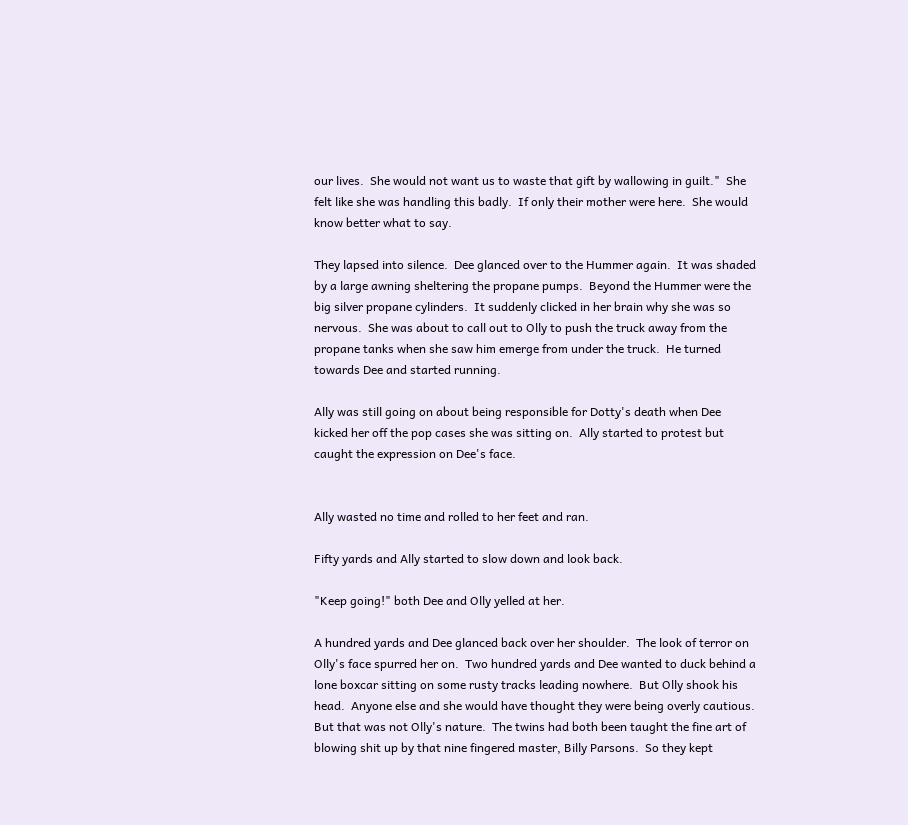our lives.  She would not want us to waste that gift by wallowing in guilt."  She felt like she was handling this badly.  If only their mother were here.  She would know better what to say.

They lapsed into silence.  Dee glanced over to the Hummer again.  It was shaded by a large awning sheltering the propane pumps.  Beyond the Hummer were the big silver propane cylinders.  It suddenly clicked in her brain why she was so nervous.  She was about to call out to Olly to push the truck away from the propane tanks when she saw him emerge from under the truck.  He turned towards Dee and started running.

Ally was still going on about being responsible for Dotty's death when Dee kicked her off the pop cases she was sitting on.  Ally started to protest but caught the expression on Dee's face.


Ally wasted no time and rolled to her feet and ran.

Fifty yards and Ally started to slow down and look back.

"Keep going!" both Dee and Olly yelled at her.

A hundred yards and Dee glanced back over her shoulder.  The look of terror on Olly's face spurred her on.  Two hundred yards and Dee wanted to duck behind a lone boxcar sitting on some rusty tracks leading nowhere.  But Olly shook his head.  Anyone else and she would have thought they were being overly cautious.  But that was not Olly's nature.  The twins had both been taught the fine art of blowing shit up by that nine fingered master, Billy Parsons.  So they kept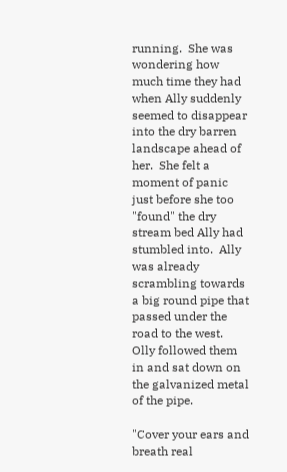running.  She was wondering how much time they had when Ally suddenly seemed to disappear into the dry barren landscape ahead of her.  She felt a moment of panic just before she too "found" the dry stream bed Ally had stumbled into.  Ally was already scrambling towards a big round pipe that passed under the road to the west.  Olly followed them in and sat down on the galvanized metal of the pipe.

"Cover your ears and breath real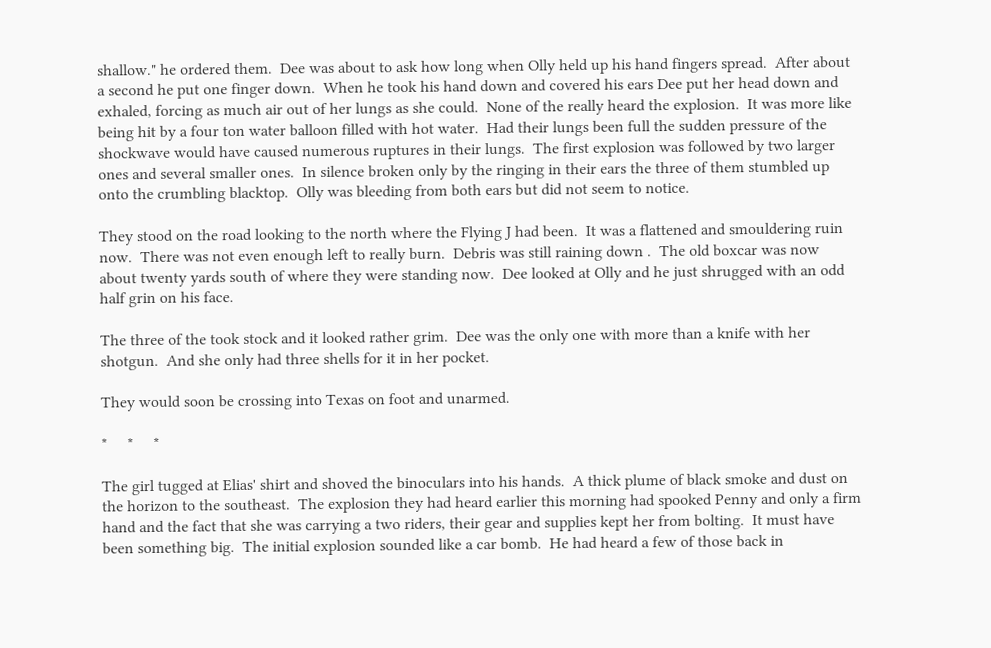shallow." he ordered them.  Dee was about to ask how long when Olly held up his hand fingers spread.  After about a second he put one finger down.  When he took his hand down and covered his ears Dee put her head down and exhaled, forcing as much air out of her lungs as she could.  None of the really heard the explosion.  It was more like being hit by a four ton water balloon filled with hot water.  Had their lungs been full the sudden pressure of the shockwave would have caused numerous ruptures in their lungs.  The first explosion was followed by two larger ones and several smaller ones.  In silence broken only by the ringing in their ears the three of them stumbled up onto the crumbling blacktop.  Olly was bleeding from both ears but did not seem to notice.

They stood on the road looking to the north where the Flying J had been.  It was a flattened and smouldering ruin now.  There was not even enough left to really burn.  Debris was still raining down .  The old boxcar was now about twenty yards south of where they were standing now.  Dee looked at Olly and he just shrugged with an odd half grin on his face.

The three of the took stock and it looked rather grim.  Dee was the only one with more than a knife with her shotgun.  And she only had three shells for it in her pocket.

They would soon be crossing into Texas on foot and unarmed.

*     *     *

The girl tugged at Elias' shirt and shoved the binoculars into his hands.  A thick plume of black smoke and dust on the horizon to the southeast.  The explosion they had heard earlier this morning had spooked Penny and only a firm hand and the fact that she was carrying a two riders, their gear and supplies kept her from bolting.  It must have been something big.  The initial explosion sounded like a car bomb.  He had heard a few of those back in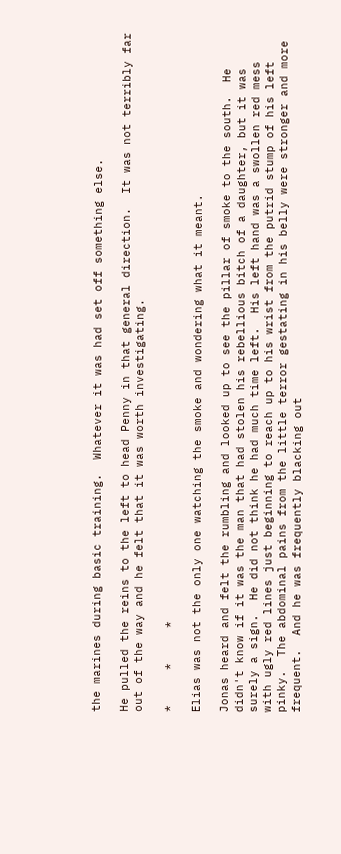the marines during basic training.  Whatever it was had set off something else.

He pulled the reins to the left to head Penny in that general direction.  It was not terribly far out of the way and he felt that it was worth investigating.

*     *     *

Elias was not the only one watching the smoke and wondering what it meant.

Jonas heard and felt the rumbling and looked up to see the pillar of smoke to the south.  He didn't know if it was the man that had stolen his rebellious bitch of a daughter, but it was surely a sign.  He did not think he had much time left.  His left hand was a swollen red mess with ugly red lines just beginning to reach up to his wrist from the putrid stump of his left pinky.  The abdominal pains from the little terror gestating in his belly were stronger and more frequent.  And he was frequently blacking out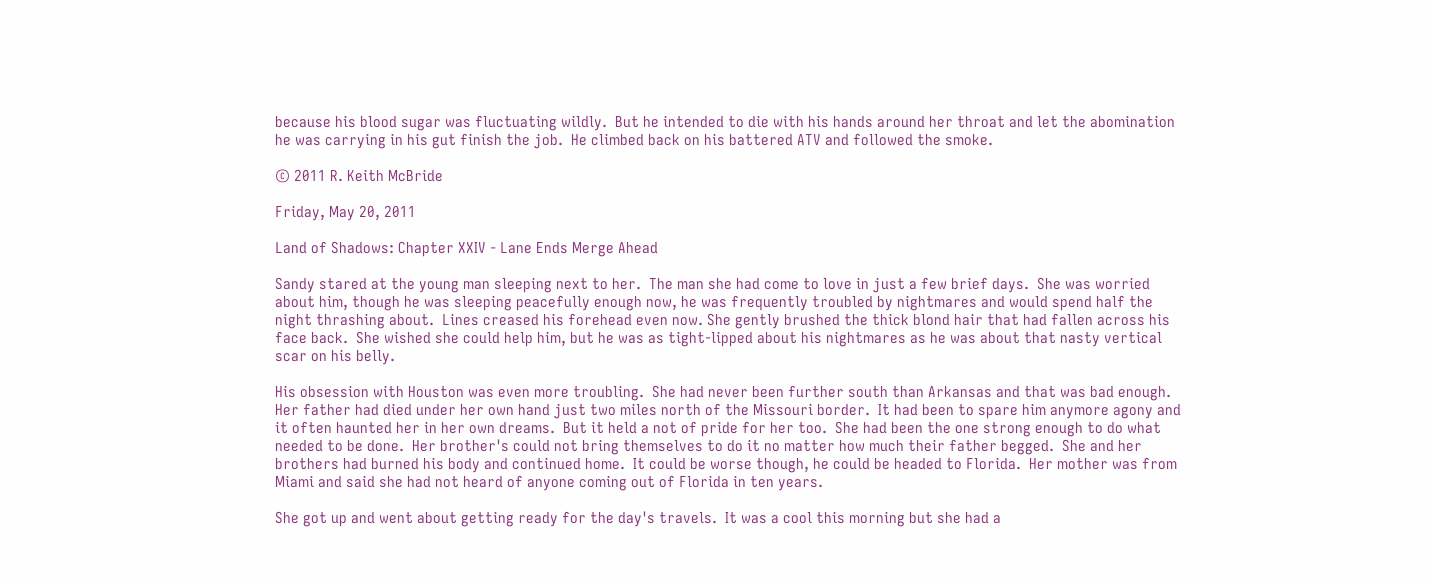because his blood sugar was fluctuating wildly.  But he intended to die with his hands around her throat and let the abomination he was carrying in his gut finish the job.  He climbed back on his battered ATV and followed the smoke.

© 2011 R. Keith McBride

Friday, May 20, 2011

Land of Shadows: Chapter XXIV - Lane Ends Merge Ahead

Sandy stared at the young man sleeping next to her.  The man she had come to love in just a few brief days.  She was worried about him, though he was sleeping peacefully enough now, he was frequently troubled by nightmares and would spend half the night thrashing about.  Lines creased his forehead even now. She gently brushed the thick blond hair that had fallen across his face back.  She wished she could help him, but he was as tight-lipped about his nightmares as he was about that nasty vertical scar on his belly.

His obsession with Houston was even more troubling.  She had never been further south than Arkansas and that was bad enough.  Her father had died under her own hand just two miles north of the Missouri border.  It had been to spare him anymore agony and it often haunted her in her own dreams.  But it held a not of pride for her too.  She had been the one strong enough to do what needed to be done.  Her brother's could not bring themselves to do it no matter how much their father begged.  She and her brothers had burned his body and continued home.  It could be worse though, he could be headed to Florida.  Her mother was from Miami and said she had not heard of anyone coming out of Florida in ten years.

She got up and went about getting ready for the day's travels.  It was a cool this morning but she had a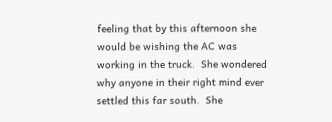feeling that by this afternoon she would be wishing the AC was working in the truck.  She wondered why anyone in their right mind ever settled this far south.  She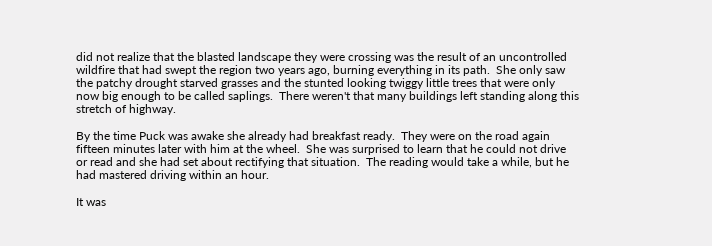did not realize that the blasted landscape they were crossing was the result of an uncontrolled wildfire that had swept the region two years ago, burning everything in its path.  She only saw the patchy drought starved grasses and the stunted looking twiggy little trees that were only now big enough to be called saplings.  There weren't that many buildings left standing along this stretch of highway.

By the time Puck was awake she already had breakfast ready.  They were on the road again fifteen minutes later with him at the wheel.  She was surprised to learn that he could not drive or read and she had set about rectifying that situation.  The reading would take a while, but he had mastered driving within an hour.

It was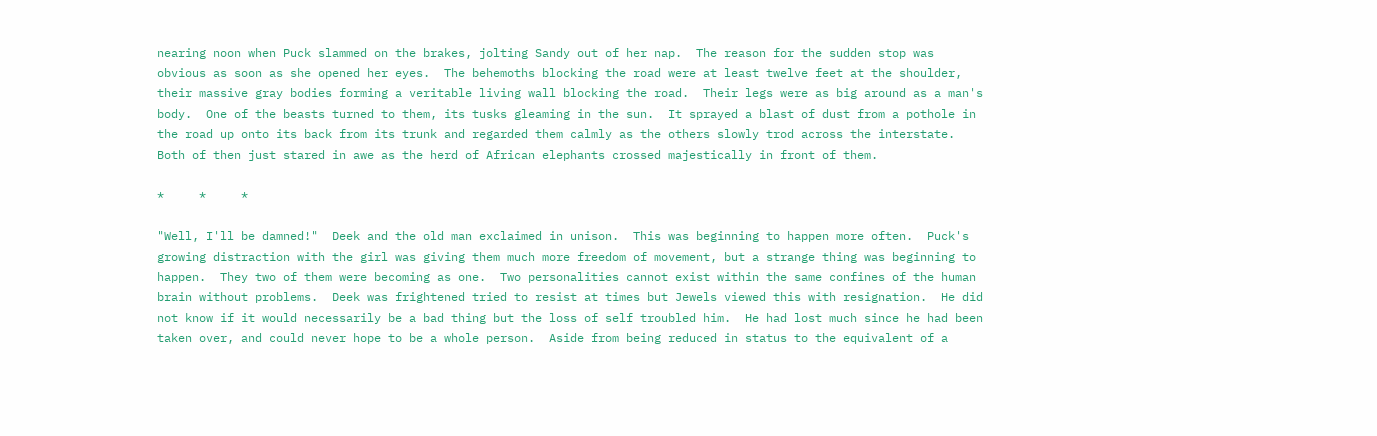nearing noon when Puck slammed on the brakes, jolting Sandy out of her nap.  The reason for the sudden stop was obvious as soon as she opened her eyes.  The behemoths blocking the road were at least twelve feet at the shoulder, their massive gray bodies forming a veritable living wall blocking the road.  Their legs were as big around as a man's body.  One of the beasts turned to them, its tusks gleaming in the sun.  It sprayed a blast of dust from a pothole in the road up onto its back from its trunk and regarded them calmly as the others slowly trod across the interstate.  Both of then just stared in awe as the herd of African elephants crossed majestically in front of them.

*     *     *

"Well, I'll be damned!"  Deek and the old man exclaimed in unison.  This was beginning to happen more often.  Puck's growing distraction with the girl was giving them much more freedom of movement, but a strange thing was beginning to happen.  They two of them were becoming as one.  Two personalities cannot exist within the same confines of the human brain without problems.  Deek was frightened tried to resist at times but Jewels viewed this with resignation.  He did not know if it would necessarily be a bad thing but the loss of self troubled him.  He had lost much since he had been taken over, and could never hope to be a whole person.  Aside from being reduced in status to the equivalent of a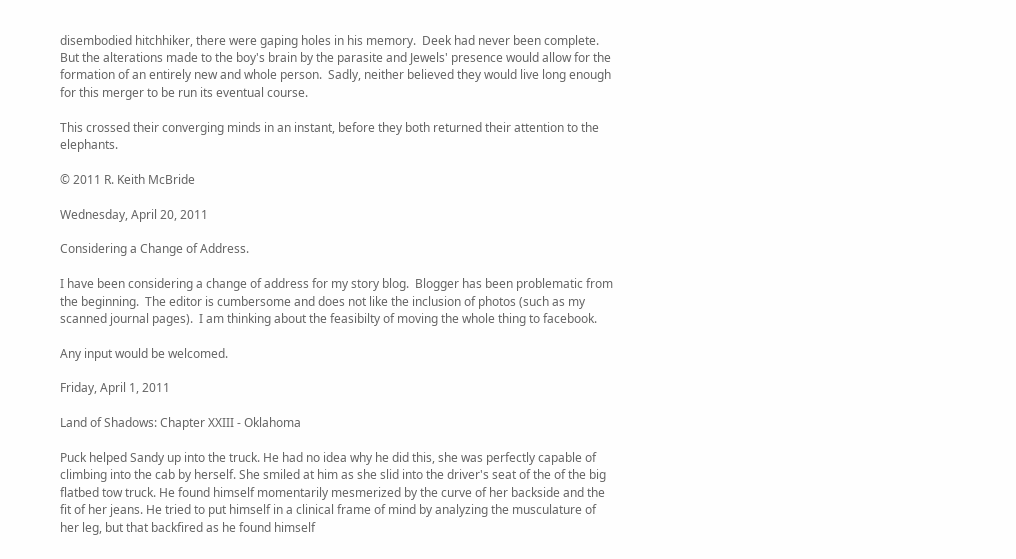disembodied hitchhiker, there were gaping holes in his memory.  Deek had never been complete.  But the alterations made to the boy's brain by the parasite and Jewels' presence would allow for the formation of an entirely new and whole person.  Sadly, neither believed they would live long enough for this merger to be run its eventual course.

This crossed their converging minds in an instant, before they both returned their attention to the elephants.

© 2011 R. Keith McBride

Wednesday, April 20, 2011

Considering a Change of Address.

I have been considering a change of address for my story blog.  Blogger has been problematic from the beginning.  The editor is cumbersome and does not like the inclusion of photos (such as my scanned journal pages).  I am thinking about the feasibilty of moving the whole thing to facebook.

Any input would be welcomed.

Friday, April 1, 2011

Land of Shadows: Chapter XXIII - Oklahoma

Puck helped Sandy up into the truck. He had no idea why he did this, she was perfectly capable of climbing into the cab by herself. She smiled at him as she slid into the driver's seat of the of the big flatbed tow truck. He found himself momentarily mesmerized by the curve of her backside and the fit of her jeans. He tried to put himself in a clinical frame of mind by analyzing the musculature of her leg, but that backfired as he found himself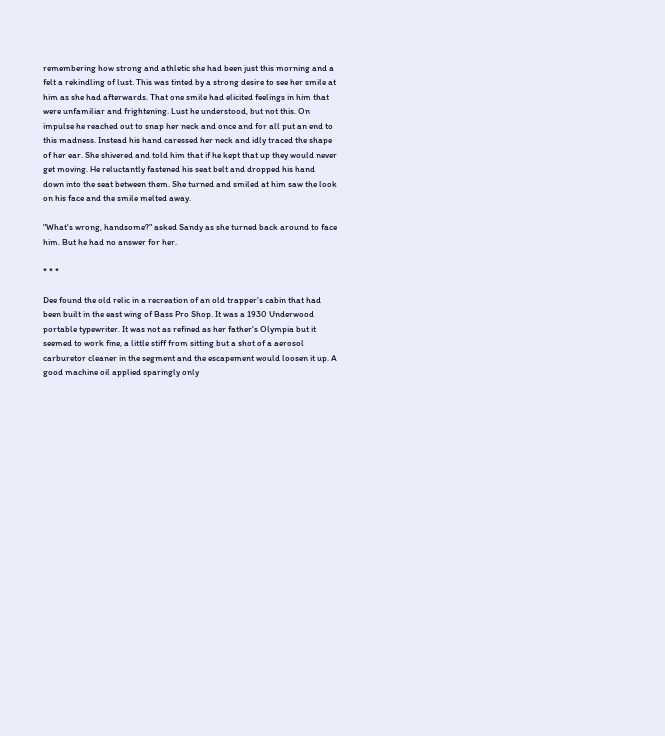remembering how strong and athletic she had been just this morning and a felt a rekindling of lust. This was tinted by a strong desire to see her smile at him as she had afterwards. That one smile had elicited feelings in him that were unfamiliar and frightening. Lust he understood, but not this. On impulse he reached out to snap her neck and once and for all put an end to this madness. Instead his hand caressed her neck and idly traced the shape of her ear. She shivered and told him that if he kept that up they would never get moving. He reluctantly fastened his seat belt and dropped his hand down into the seat between them. She turned and smiled at him saw the look on his face and the smile melted away.

"What's wrong, handsome?" asked Sandy as she turned back around to face him. But he had no answer for her.

* * *

Dee found the old relic in a recreation of an old trapper's cabin that had been built in the east wing of Bass Pro Shop. It was a 1930 Underwood portable typewriter. It was not as refined as her father's Olympia but it seemed to work fine, a little stiff from sitting but a shot of a aerosol carburetor cleaner in the segment and the escapement would loosen it up. A good machine oil applied sparingly only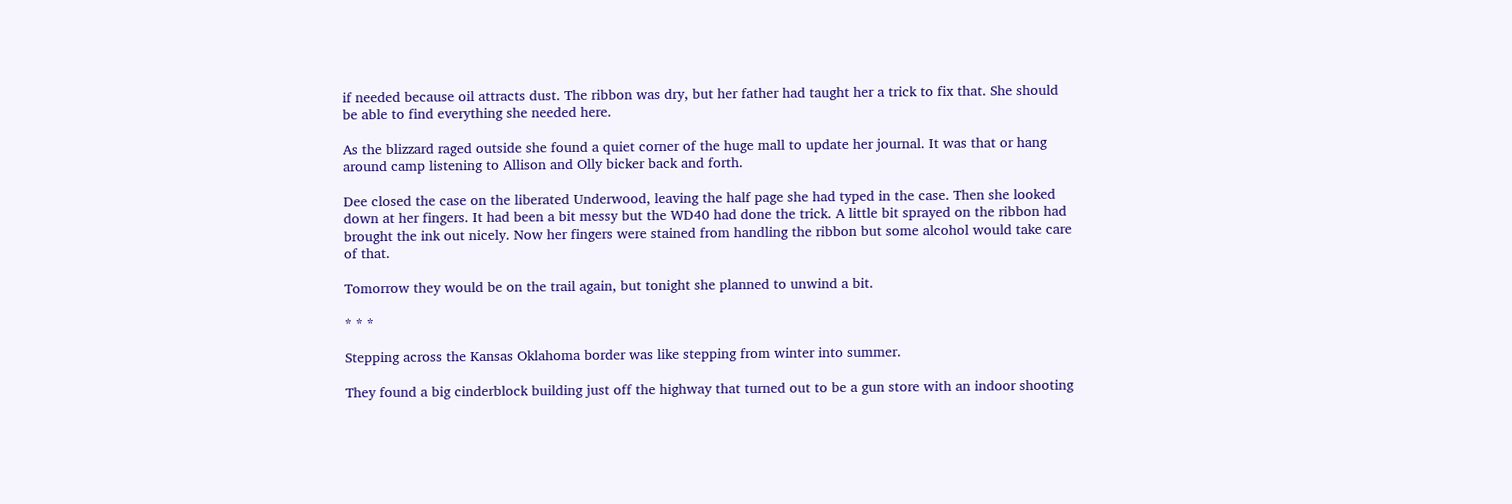if needed because oil attracts dust. The ribbon was dry, but her father had taught her a trick to fix that. She should be able to find everything she needed here.

As the blizzard raged outside she found a quiet corner of the huge mall to update her journal. It was that or hang around camp listening to Allison and Olly bicker back and forth.

Dee closed the case on the liberated Underwood, leaving the half page she had typed in the case. Then she looked down at her fingers. It had been a bit messy but the WD40 had done the trick. A little bit sprayed on the ribbon had brought the ink out nicely. Now her fingers were stained from handling the ribbon but some alcohol would take care of that.

Tomorrow they would be on the trail again, but tonight she planned to unwind a bit.

* * *

Stepping across the Kansas Oklahoma border was like stepping from winter into summer.

They found a big cinderblock building just off the highway that turned out to be a gun store with an indoor shooting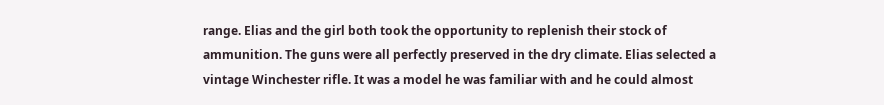range. Elias and the girl both took the opportunity to replenish their stock of ammunition. The guns were all perfectly preserved in the dry climate. Elias selected a vintage Winchester rifle. It was a model he was familiar with and he could almost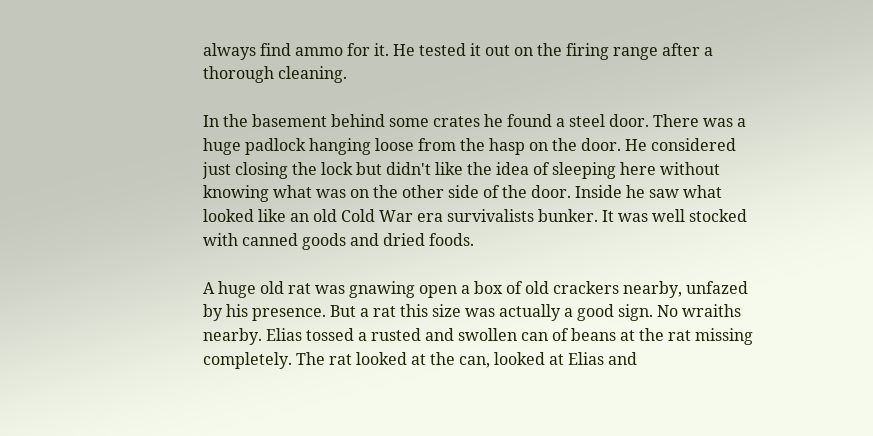always find ammo for it. He tested it out on the firing range after a thorough cleaning.

In the basement behind some crates he found a steel door. There was a huge padlock hanging loose from the hasp on the door. He considered just closing the lock but didn't like the idea of sleeping here without knowing what was on the other side of the door. Inside he saw what looked like an old Cold War era survivalists bunker. It was well stocked with canned goods and dried foods.

A huge old rat was gnawing open a box of old crackers nearby, unfazed by his presence. But a rat this size was actually a good sign. No wraiths nearby. Elias tossed a rusted and swollen can of beans at the rat missing completely. The rat looked at the can, looked at Elias and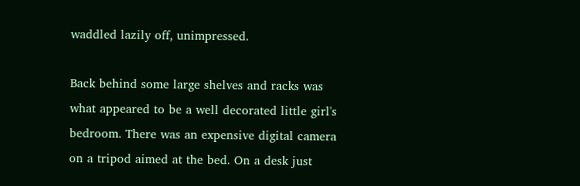waddled lazily off, unimpressed.

Back behind some large shelves and racks was what appeared to be a well decorated little girl's bedroom. There was an expensive digital camera on a tripod aimed at the bed. On a desk just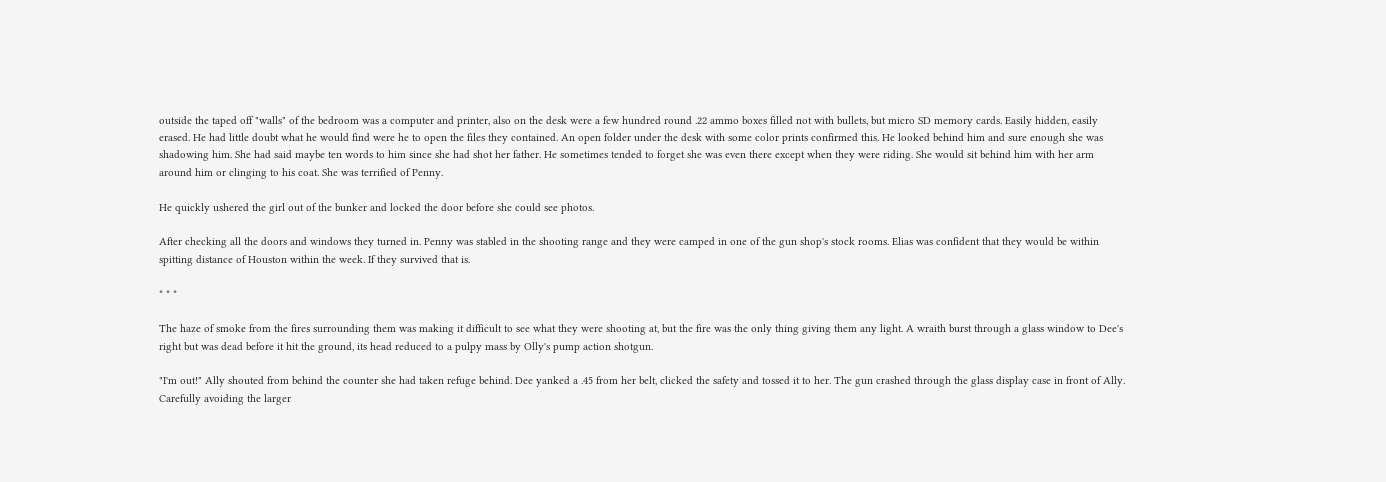outside the taped off "walls" of the bedroom was a computer and printer, also on the desk were a few hundred round .22 ammo boxes filled not with bullets, but micro SD memory cards. Easily hidden, easily erased. He had little doubt what he would find were he to open the files they contained. An open folder under the desk with some color prints confirmed this. He looked behind him and sure enough she was shadowing him. She had said maybe ten words to him since she had shot her father. He sometimes tended to forget she was even there except when they were riding. She would sit behind him with her arm around him or clinging to his coat. She was terrified of Penny.

He quickly ushered the girl out of the bunker and locked the door before she could see photos.

After checking all the doors and windows they turned in. Penny was stabled in the shooting range and they were camped in one of the gun shop's stock rooms. Elias was confident that they would be within spitting distance of Houston within the week. If they survived that is.

* * *

The haze of smoke from the fires surrounding them was making it difficult to see what they were shooting at, but the fire was the only thing giving them any light. A wraith burst through a glass window to Dee's right but was dead before it hit the ground, its head reduced to a pulpy mass by Olly's pump action shotgun.

"I'm out!" Ally shouted from behind the counter she had taken refuge behind. Dee yanked a .45 from her belt, clicked the safety and tossed it to her. The gun crashed through the glass display case in front of Ally. Carefully avoiding the larger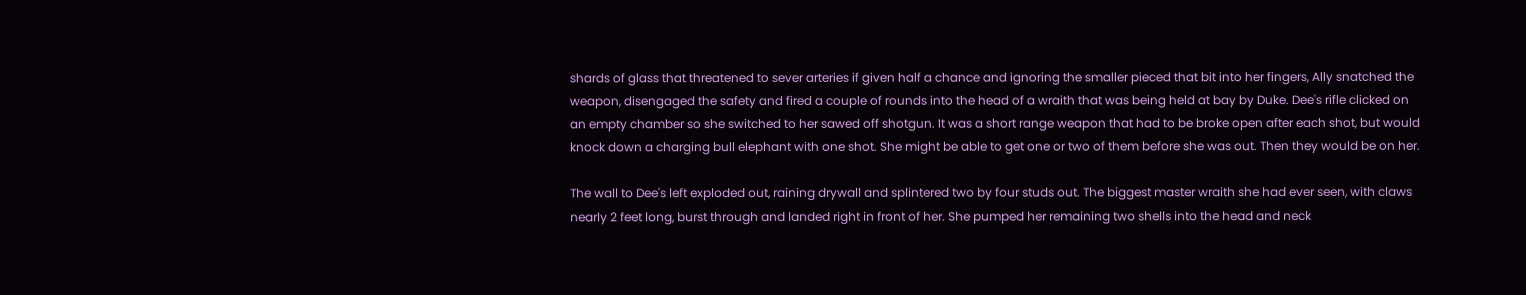shards of glass that threatened to sever arteries if given half a chance and ignoring the smaller pieced that bit into her fingers, Ally snatched the weapon, disengaged the safety and fired a couple of rounds into the head of a wraith that was being held at bay by Duke. Dee's rifle clicked on an empty chamber so she switched to her sawed off shotgun. It was a short range weapon that had to be broke open after each shot, but would knock down a charging bull elephant with one shot. She might be able to get one or two of them before she was out. Then they would be on her.

The wall to Dee's left exploded out, raining drywall and splintered two by four studs out. The biggest master wraith she had ever seen, with claws nearly 2 feet long, burst through and landed right in front of her. She pumped her remaining two shells into the head and neck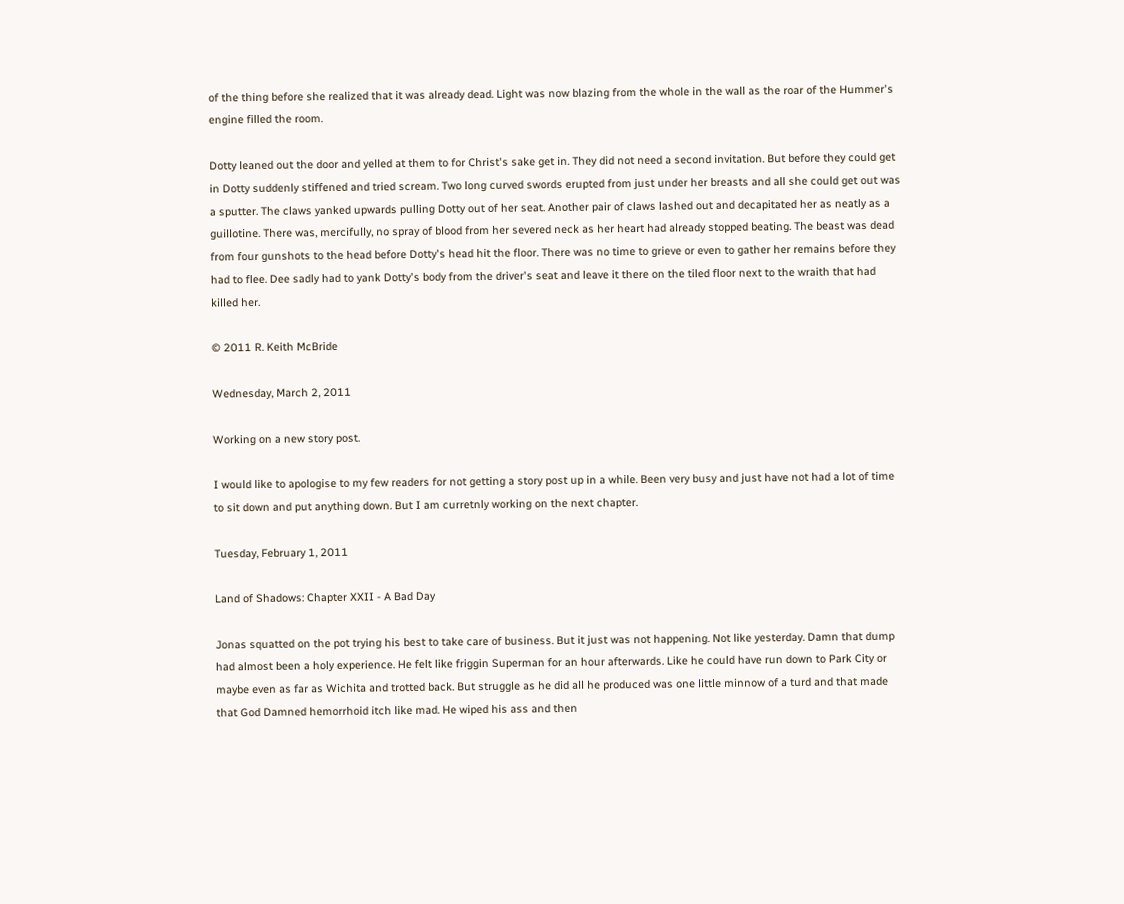of the thing before she realized that it was already dead. Light was now blazing from the whole in the wall as the roar of the Hummer's engine filled the room.

Dotty leaned out the door and yelled at them to for Christ's sake get in. They did not need a second invitation. But before they could get in Dotty suddenly stiffened and tried scream. Two long curved swords erupted from just under her breasts and all she could get out was a sputter. The claws yanked upwards pulling Dotty out of her seat. Another pair of claws lashed out and decapitated her as neatly as a guillotine. There was, mercifully, no spray of blood from her severed neck as her heart had already stopped beating. The beast was dead from four gunshots to the head before Dotty's head hit the floor. There was no time to grieve or even to gather her remains before they had to flee. Dee sadly had to yank Dotty's body from the driver's seat and leave it there on the tiled floor next to the wraith that had killed her.

© 2011 R. Keith McBride

Wednesday, March 2, 2011

Working on a new story post.

I would like to apologise to my few readers for not getting a story post up in a while. Been very busy and just have not had a lot of time to sit down and put anything down. But I am curretnly working on the next chapter.

Tuesday, February 1, 2011

Land of Shadows: Chapter XXII - A Bad Day

Jonas squatted on the pot trying his best to take care of business. But it just was not happening. Not like yesterday. Damn that dump had almost been a holy experience. He felt like friggin Superman for an hour afterwards. Like he could have run down to Park City or maybe even as far as Wichita and trotted back. But struggle as he did all he produced was one little minnow of a turd and that made that God Damned hemorrhoid itch like mad. He wiped his ass and then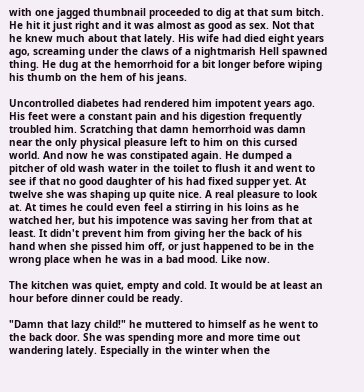with one jagged thumbnail proceeded to dig at that sum bitch. He hit it just right and it was almost as good as sex. Not that he knew much about that lately. His wife had died eight years ago, screaming under the claws of a nightmarish Hell spawned thing. He dug at the hemorrhoid for a bit longer before wiping his thumb on the hem of his jeans.

Uncontrolled diabetes had rendered him impotent years ago. His feet were a constant pain and his digestion frequently troubled him. Scratching that damn hemorrhoid was damn near the only physical pleasure left to him on this cursed world. And now he was constipated again. He dumped a pitcher of old wash water in the toilet to flush it and went to see if that no good daughter of his had fixed supper yet. At twelve she was shaping up quite nice. A real pleasure to look at. At times he could even feel a stirring in his loins as he watched her, but his impotence was saving her from that at least. It didn't prevent him from giving her the back of his hand when she pissed him off, or just happened to be in the wrong place when he was in a bad mood. Like now.

The kitchen was quiet, empty and cold. It would be at least an hour before dinner could be ready.

"Damn that lazy child!" he muttered to himself as he went to the back door. She was spending more and more time out wandering lately. Especially in the winter when the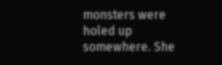monsters were holed up somewhere. She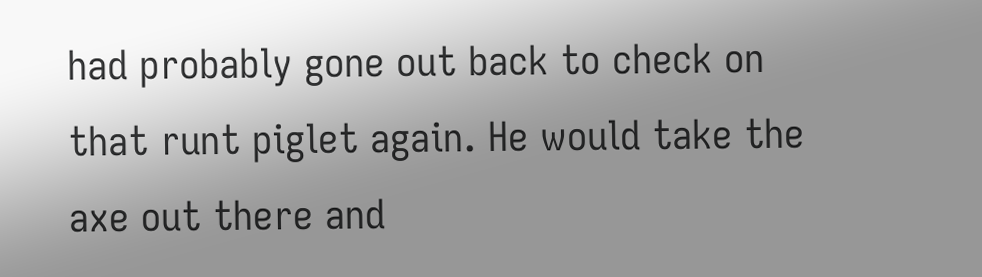had probably gone out back to check on that runt piglet again. He would take the axe out there and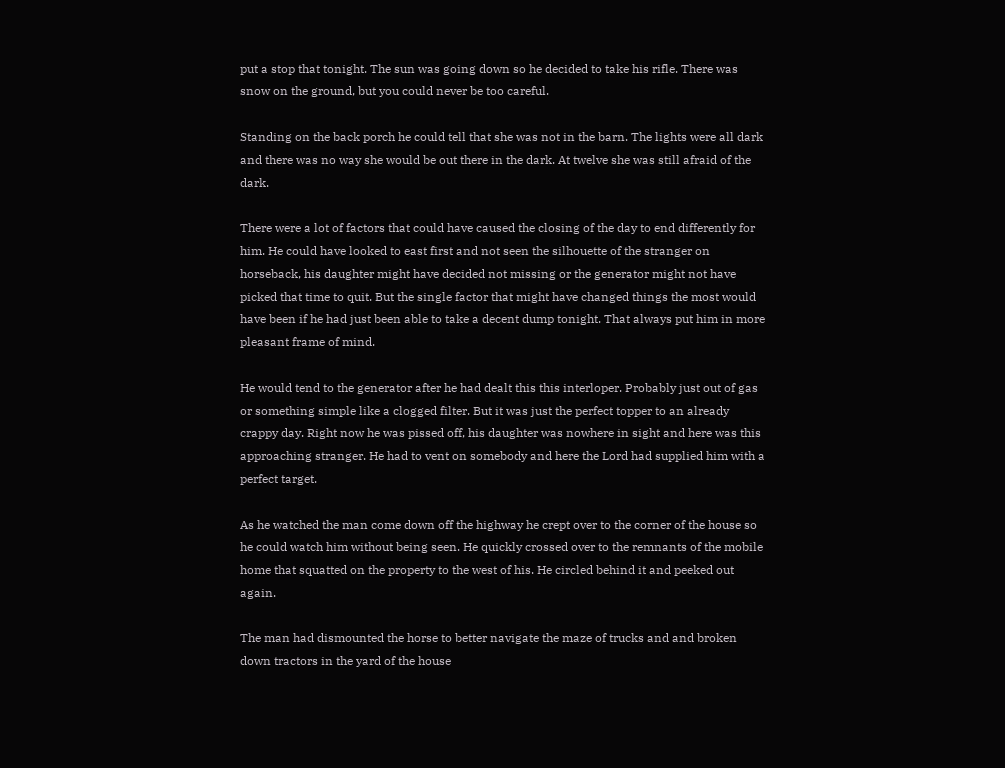put a stop that tonight. The sun was going down so he decided to take his rifle. There was snow on the ground, but you could never be too careful.

Standing on the back porch he could tell that she was not in the barn. The lights were all dark and there was no way she would be out there in the dark. At twelve she was still afraid of the dark.

There were a lot of factors that could have caused the closing of the day to end differently for him. He could have looked to east first and not seen the silhouette of the stranger on horseback, his daughter might have decided not missing or the generator might not have picked that time to quit. But the single factor that might have changed things the most would have been if he had just been able to take a decent dump tonight. That always put him in more pleasant frame of mind.

He would tend to the generator after he had dealt this this interloper. Probably just out of gas or something simple like a clogged filter. But it was just the perfect topper to an already crappy day. Right now he was pissed off, his daughter was nowhere in sight and here was this approaching stranger. He had to vent on somebody and here the Lord had supplied him with a perfect target.

As he watched the man come down off the highway he crept over to the corner of the house so he could watch him without being seen. He quickly crossed over to the remnants of the mobile home that squatted on the property to the west of his. He circled behind it and peeked out again.

The man had dismounted the horse to better navigate the maze of trucks and and broken down tractors in the yard of the house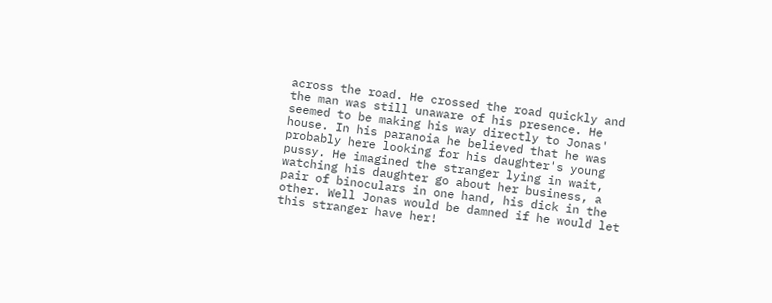across the road. He crossed the road quickly and the man was still unaware of his presence. He seemed to be making his way directly to Jonas' house. In his paranoia he believed that he was probably here looking for his daughter's young pussy. He imagined the stranger lying in wait, watching his daughter go about her business, a pair of binoculars in one hand, his dick in the other. Well Jonas would be damned if he would let this stranger have her!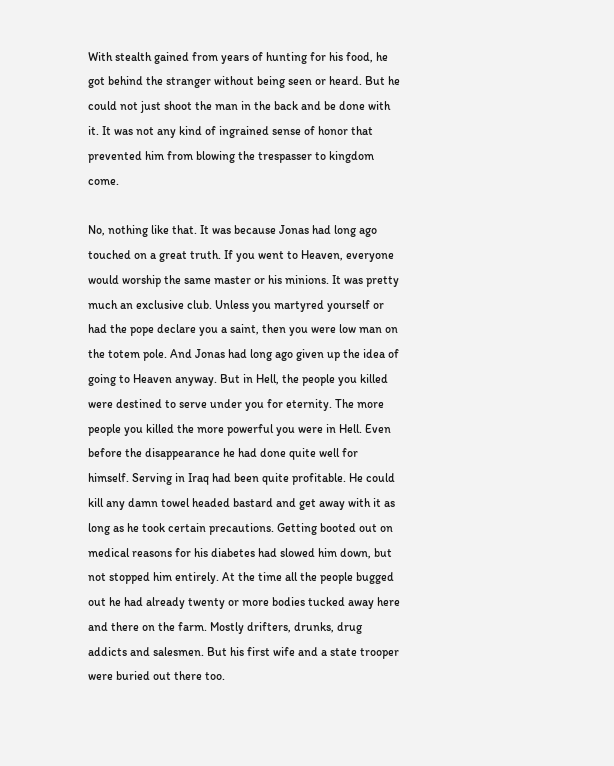With stealth gained from years of hunting for his food, he got behind the stranger without being seen or heard. But he could not just shoot the man in the back and be done with it. It was not any kind of ingrained sense of honor that prevented him from blowing the trespasser to kingdom come.

No, nothing like that. It was because Jonas had long ago touched on a great truth. If you went to Heaven, everyone would worship the same master or his minions. It was pretty much an exclusive club. Unless you martyred yourself or had the pope declare you a saint, then you were low man on the totem pole. And Jonas had long ago given up the idea of going to Heaven anyway. But in Hell, the people you killed were destined to serve under you for eternity. The more people you killed the more powerful you were in Hell. Even before the disappearance he had done quite well for himself. Serving in Iraq had been quite profitable. He could kill any damn towel headed bastard and get away with it as long as he took certain precautions. Getting booted out on medical reasons for his diabetes had slowed him down, but not stopped him entirely. At the time all the people bugged out he had already twenty or more bodies tucked away here and there on the farm. Mostly drifters, drunks, drug addicts and salesmen. But his first wife and a state trooper were buried out there too.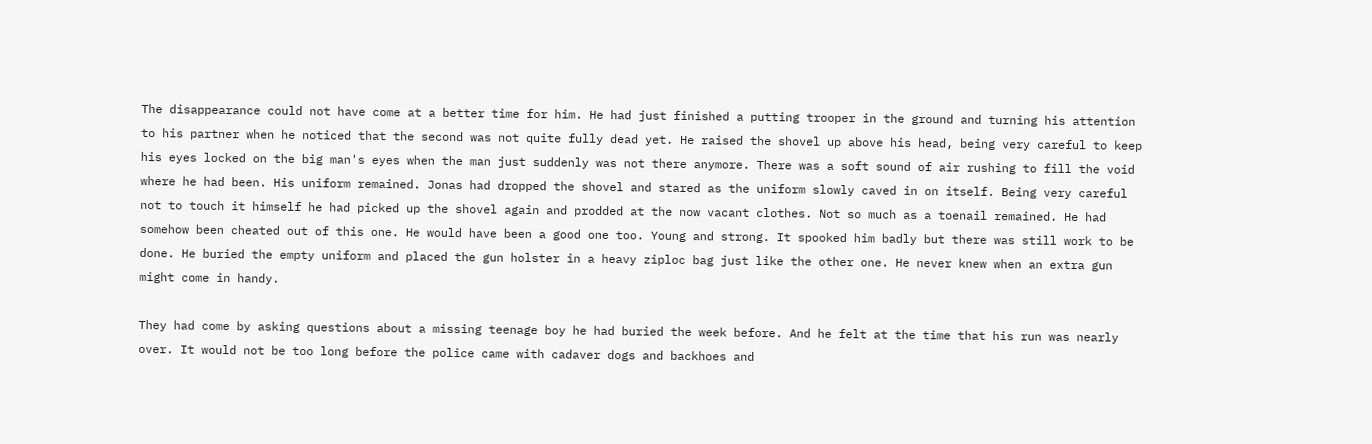The disappearance could not have come at a better time for him. He had just finished a putting trooper in the ground and turning his attention to his partner when he noticed that the second was not quite fully dead yet. He raised the shovel up above his head, being very careful to keep his eyes locked on the big man's eyes when the man just suddenly was not there anymore. There was a soft sound of air rushing to fill the void where he had been. His uniform remained. Jonas had dropped the shovel and stared as the uniform slowly caved in on itself. Being very careful not to touch it himself he had picked up the shovel again and prodded at the now vacant clothes. Not so much as a toenail remained. He had somehow been cheated out of this one. He would have been a good one too. Young and strong. It spooked him badly but there was still work to be done. He buried the empty uniform and placed the gun holster in a heavy ziploc bag just like the other one. He never knew when an extra gun might come in handy.

They had come by asking questions about a missing teenage boy he had buried the week before. And he felt at the time that his run was nearly over. It would not be too long before the police came with cadaver dogs and backhoes and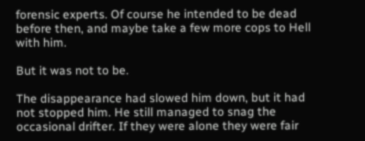forensic experts. Of course he intended to be dead before then, and maybe take a few more cops to Hell with him.

But it was not to be.

The disappearance had slowed him down, but it had not stopped him. He still managed to snag the occasional drifter. If they were alone they were fair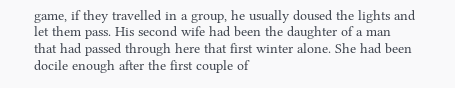game, if they travelled in a group, he usually doused the lights and let them pass. His second wife had been the daughter of a man that had passed through here that first winter alone. She had been docile enough after the first couple of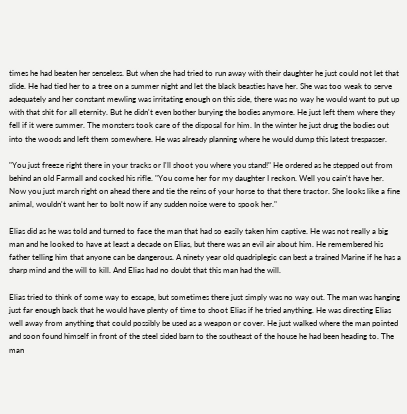times he had beaten her senseless. But when she had tried to run away with their daughter he just could not let that slide. He had tied her to a tree on a summer night and let the black beasties have her. She was too weak to serve adequately and her constant mewling was irritating enough on this side, there was no way he would want to put up with that shit for all eternity. But he didn't even bother burying the bodies anymore. He just left them where they fell if it were summer. The monsters took care of the disposal for him. In the winter he just drug the bodies out into the woods and left them somewhere. He was already planning where he would dump this latest trespasser.

"You just freeze right there in your tracks or I'll shoot you where you stand!" He ordered as he stepped out from behind an old Farmall and cocked his rifle. "You come her for my daughter I reckon. Well you cain't have her. Now you just march right on ahead there and tie the reins of your horse to that there tractor. She looks like a fine animal, wouldn't want her to bolt now if any sudden noise were to spook her."

Elias did as he was told and turned to face the man that had so easily taken him captive. He was not really a big man and he looked to have at least a decade on Elias, but there was an evil air about him. He remembered his father telling him that anyone can be dangerous. A ninety year old quadriplegic can best a trained Marine if he has a sharp mind and the will to kill. And Elias had no doubt that this man had the will.

Elias tried to think of some way to escape, but sometimes there just simply was no way out. The man was hanging just far enough back that he would have plenty of time to shoot Elias if he tried anything. He was directing Elias well away from anything that could possibly be used as a weapon or cover. He just walked where the man pointed and soon found himself in front of the steel sided barn to the southeast of the house he had been heading to. The man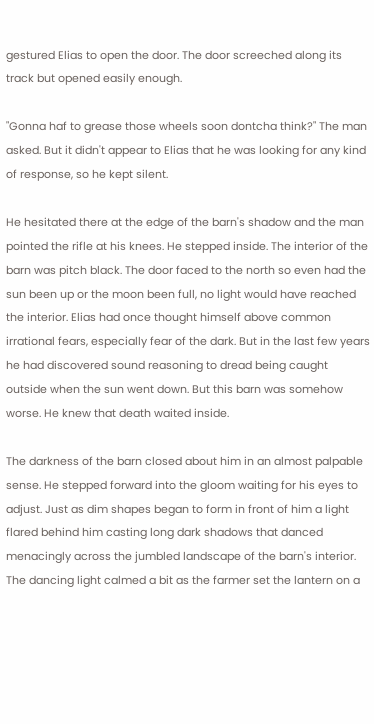gestured Elias to open the door. The door screeched along its track but opened easily enough.

"Gonna haf to grease those wheels soon dontcha think?" The man asked. But it didn't appear to Elias that he was looking for any kind of response, so he kept silent.

He hesitated there at the edge of the barn's shadow and the man pointed the rifle at his knees. He stepped inside. The interior of the barn was pitch black. The door faced to the north so even had the sun been up or the moon been full, no light would have reached the interior. Elias had once thought himself above common irrational fears, especially fear of the dark. But in the last few years he had discovered sound reasoning to dread being caught outside when the sun went down. But this barn was somehow worse. He knew that death waited inside.

The darkness of the barn closed about him in an almost palpable sense. He stepped forward into the gloom waiting for his eyes to adjust. Just as dim shapes began to form in front of him a light flared behind him casting long dark shadows that danced menacingly across the jumbled landscape of the barn's interior. The dancing light calmed a bit as the farmer set the lantern on a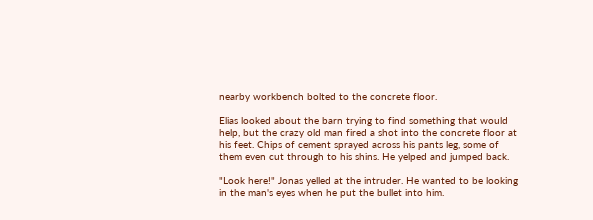nearby workbench bolted to the concrete floor.

Elias looked about the barn trying to find something that would help, but the crazy old man fired a shot into the concrete floor at his feet. Chips of cement sprayed across his pants leg, some of them even cut through to his shins. He yelped and jumped back.

"Look here!" Jonas yelled at the intruder. He wanted to be looking in the man's eyes when he put the bullet into him.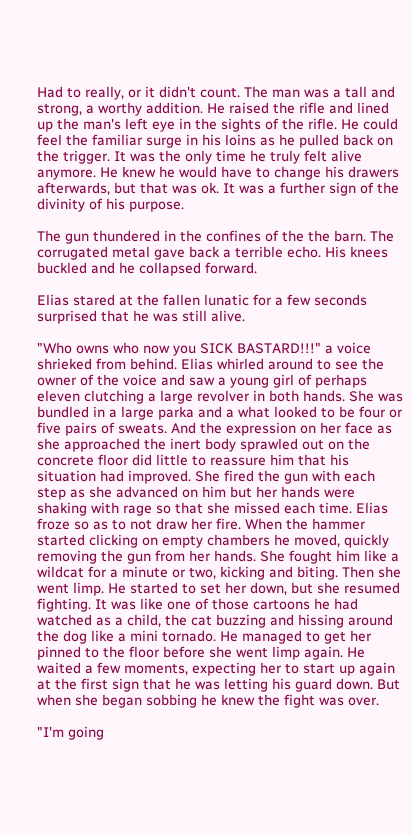Had to really, or it didn't count. The man was a tall and strong, a worthy addition. He raised the rifle and lined up the man's left eye in the sights of the rifle. He could feel the familiar surge in his loins as he pulled back on the trigger. It was the only time he truly felt alive anymore. He knew he would have to change his drawers afterwards, but that was ok. It was a further sign of the divinity of his purpose.

The gun thundered in the confines of the the barn. The corrugated metal gave back a terrible echo. His knees buckled and he collapsed forward.

Elias stared at the fallen lunatic for a few seconds surprised that he was still alive.

"Who owns who now you SICK BASTARD!!!" a voice shrieked from behind. Elias whirled around to see the owner of the voice and saw a young girl of perhaps eleven clutching a large revolver in both hands. She was bundled in a large parka and a what looked to be four or five pairs of sweats. And the expression on her face as she approached the inert body sprawled out on the concrete floor did little to reassure him that his situation had improved. She fired the gun with each step as she advanced on him but her hands were shaking with rage so that she missed each time. Elias froze so as to not draw her fire. When the hammer started clicking on empty chambers he moved, quickly removing the gun from her hands. She fought him like a wildcat for a minute or two, kicking and biting. Then she went limp. He started to set her down, but she resumed fighting. It was like one of those cartoons he had watched as a child, the cat buzzing and hissing around the dog like a mini tornado. He managed to get her pinned to the floor before she went limp again. He waited a few moments, expecting her to start up again at the first sign that he was letting his guard down. But when she began sobbing he knew the fight was over.

"I'm going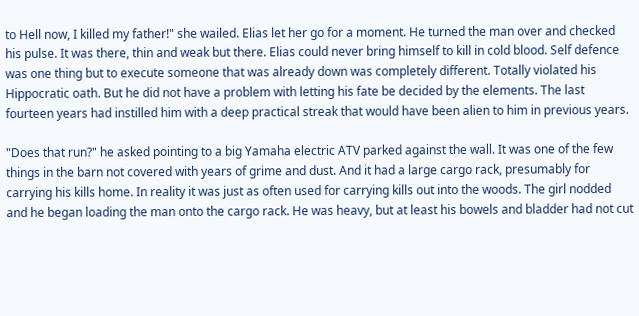to Hell now, I killed my father!" she wailed. Elias let her go for a moment. He turned the man over and checked his pulse. It was there, thin and weak but there. Elias could never bring himself to kill in cold blood. Self defence was one thing but to execute someone that was already down was completely different. Totally violated his Hippocratic oath. But he did not have a problem with letting his fate be decided by the elements. The last fourteen years had instilled him with a deep practical streak that would have been alien to him in previous years.

"Does that run?" he asked pointing to a big Yamaha electric ATV parked against the wall. It was one of the few things in the barn not covered with years of grime and dust. And it had a large cargo rack, presumably for carrying his kills home. In reality it was just as often used for carrying kills out into the woods. The girl nodded and he began loading the man onto the cargo rack. He was heavy, but at least his bowels and bladder had not cut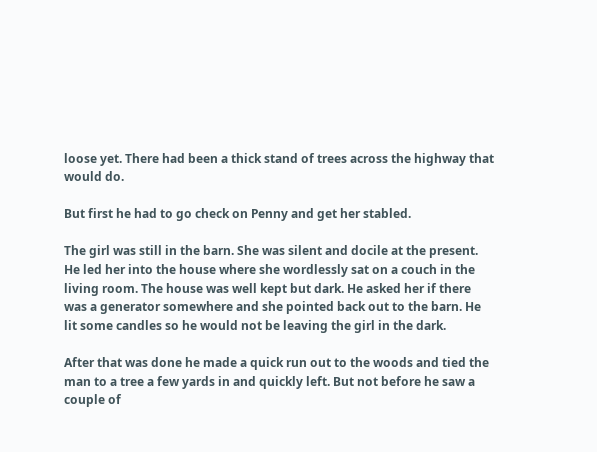loose yet. There had been a thick stand of trees across the highway that would do.

But first he had to go check on Penny and get her stabled.

The girl was still in the barn. She was silent and docile at the present. He led her into the house where she wordlessly sat on a couch in the living room. The house was well kept but dark. He asked her if there was a generator somewhere and she pointed back out to the barn. He lit some candles so he would not be leaving the girl in the dark.

After that was done he made a quick run out to the woods and tied the man to a tree a few yards in and quickly left. But not before he saw a couple of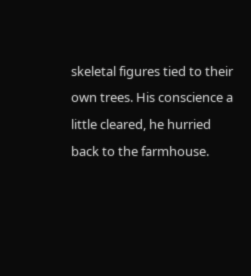skeletal figures tied to their own trees. His conscience a little cleared, he hurried back to the farmhouse.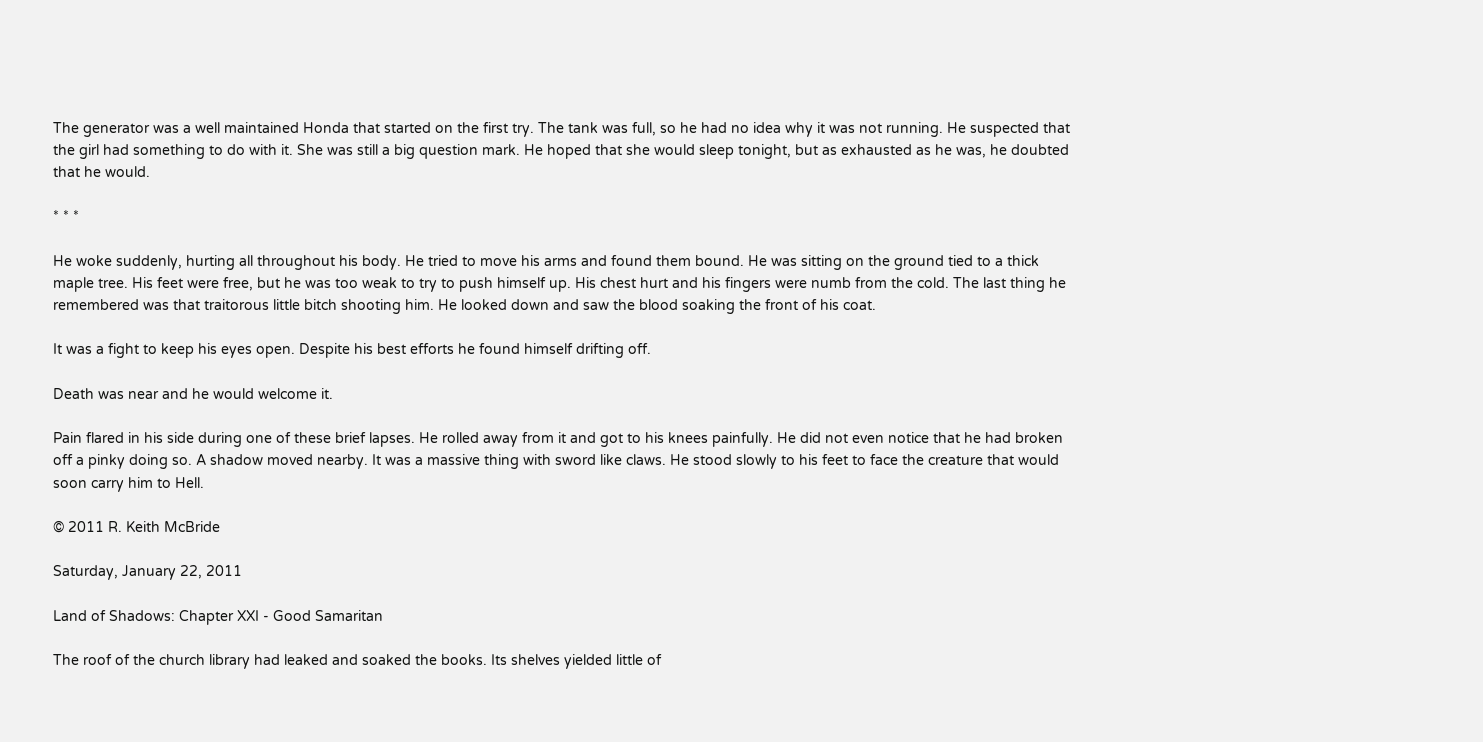The generator was a well maintained Honda that started on the first try. The tank was full, so he had no idea why it was not running. He suspected that the girl had something to do with it. She was still a big question mark. He hoped that she would sleep tonight, but as exhausted as he was, he doubted that he would.

* * *

He woke suddenly, hurting all throughout his body. He tried to move his arms and found them bound. He was sitting on the ground tied to a thick maple tree. His feet were free, but he was too weak to try to push himself up. His chest hurt and his fingers were numb from the cold. The last thing he remembered was that traitorous little bitch shooting him. He looked down and saw the blood soaking the front of his coat.

It was a fight to keep his eyes open. Despite his best efforts he found himself drifting off.

Death was near and he would welcome it.

Pain flared in his side during one of these brief lapses. He rolled away from it and got to his knees painfully. He did not even notice that he had broken off a pinky doing so. A shadow moved nearby. It was a massive thing with sword like claws. He stood slowly to his feet to face the creature that would soon carry him to Hell.

© 2011 R. Keith McBride

Saturday, January 22, 2011

Land of Shadows: Chapter XXI - Good Samaritan

The roof of the church library had leaked and soaked the books. Its shelves yielded little of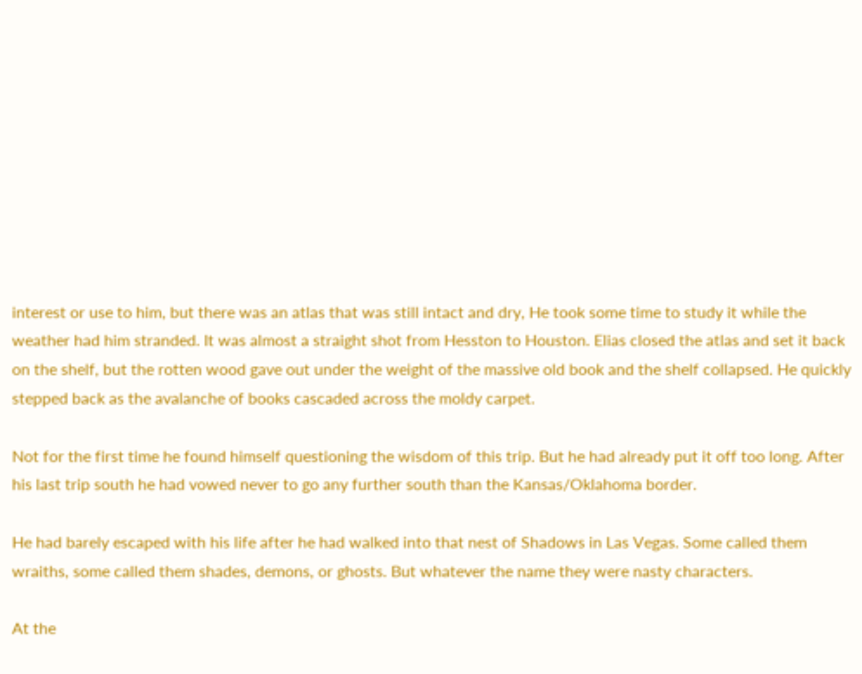interest or use to him, but there was an atlas that was still intact and dry, He took some time to study it while the weather had him stranded. It was almost a straight shot from Hesston to Houston. Elias closed the atlas and set it back on the shelf, but the rotten wood gave out under the weight of the massive old book and the shelf collapsed. He quickly stepped back as the avalanche of books cascaded across the moldy carpet.

Not for the first time he found himself questioning the wisdom of this trip. But he had already put it off too long. After his last trip south he had vowed never to go any further south than the Kansas/Oklahoma border.

He had barely escaped with his life after he had walked into that nest of Shadows in Las Vegas. Some called them wraiths, some called them shades, demons, or ghosts. But whatever the name they were nasty characters.

At the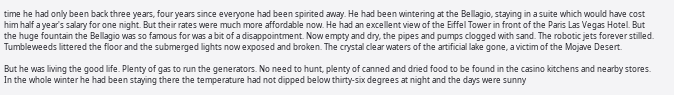time he had only been back three years, four years since everyone had been spirited away. He had been wintering at the Bellagio, staying in a suite which would have cost him half a year's salary for one night. But their rates were much more affordable now. He had an excellent view of the Eiffel Tower in front of the Paris Las Vegas Hotel. But the huge fountain the Bellagio was so famous for was a bit of a disappointment. Now empty and dry, the pipes and pumps clogged with sand. The robotic jets forever stilled. Tumbleweeds littered the floor and the submerged lights now exposed and broken. The crystal clear waters of the artificial lake gone, a victim of the Mojave Desert.

But he was living the good life. Plenty of gas to run the generators. No need to hunt, plenty of canned and dried food to be found in the casino kitchens and nearby stores. In the whole winter he had been staying there the temperature had not dipped below thirty-six degrees at night and the days were sunny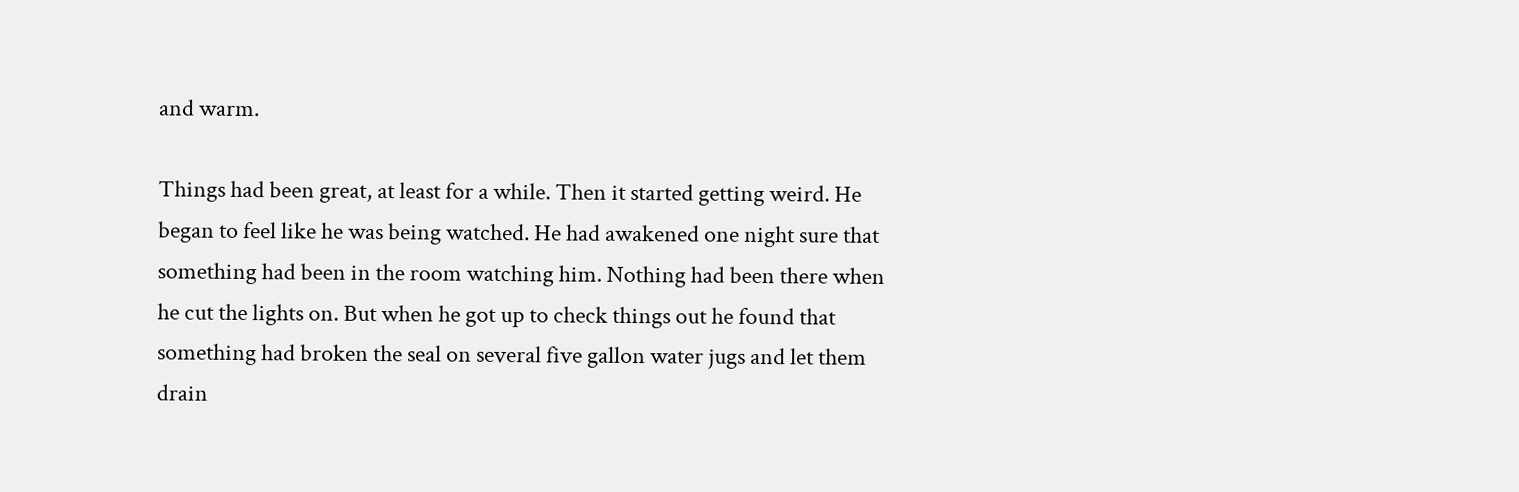and warm.

Things had been great, at least for a while. Then it started getting weird. He began to feel like he was being watched. He had awakened one night sure that something had been in the room watching him. Nothing had been there when he cut the lights on. But when he got up to check things out he found that something had broken the seal on several five gallon water jugs and let them drain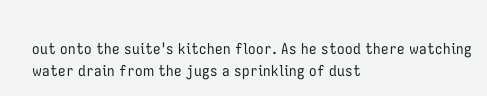out onto the suite's kitchen floor. As he stood there watching water drain from the jugs a sprinkling of dust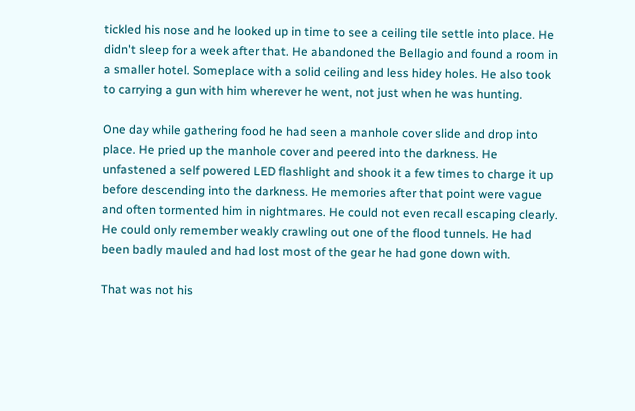tickled his nose and he looked up in time to see a ceiling tile settle into place. He didn't sleep for a week after that. He abandoned the Bellagio and found a room in a smaller hotel. Someplace with a solid ceiling and less hidey holes. He also took to carrying a gun with him wherever he went, not just when he was hunting.

One day while gathering food he had seen a manhole cover slide and drop into place. He pried up the manhole cover and peered into the darkness. He unfastened a self powered LED flashlight and shook it a few times to charge it up before descending into the darkness. He memories after that point were vague and often tormented him in nightmares. He could not even recall escaping clearly. He could only remember weakly crawling out one of the flood tunnels. He had been badly mauled and had lost most of the gear he had gone down with.

That was not his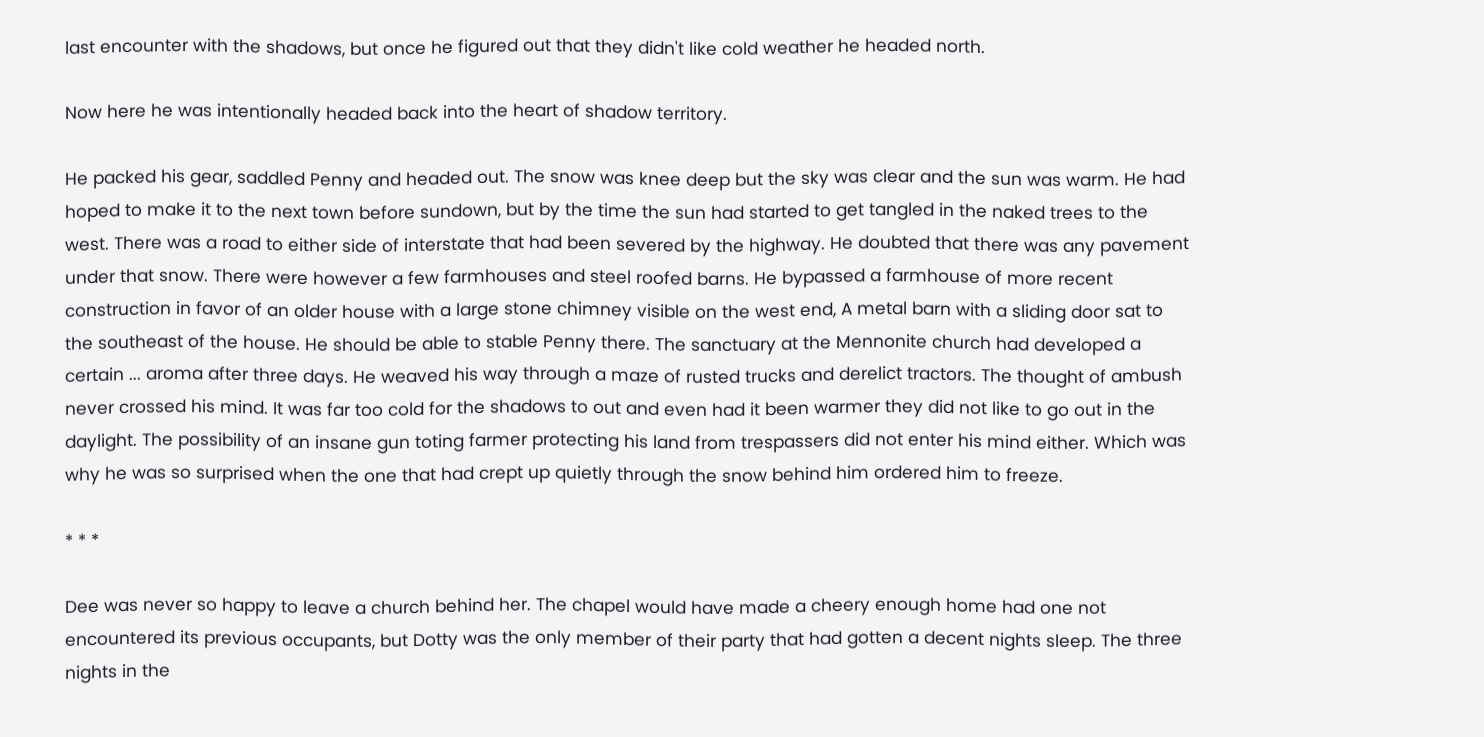last encounter with the shadows, but once he figured out that they didn't like cold weather he headed north.

Now here he was intentionally headed back into the heart of shadow territory.

He packed his gear, saddled Penny and headed out. The snow was knee deep but the sky was clear and the sun was warm. He had hoped to make it to the next town before sundown, but by the time the sun had started to get tangled in the naked trees to the west. There was a road to either side of interstate that had been severed by the highway. He doubted that there was any pavement under that snow. There were however a few farmhouses and steel roofed barns. He bypassed a farmhouse of more recent construction in favor of an older house with a large stone chimney visible on the west end, A metal barn with a sliding door sat to the southeast of the house. He should be able to stable Penny there. The sanctuary at the Mennonite church had developed a certain ... aroma after three days. He weaved his way through a maze of rusted trucks and derelict tractors. The thought of ambush never crossed his mind. It was far too cold for the shadows to out and even had it been warmer they did not like to go out in the daylight. The possibility of an insane gun toting farmer protecting his land from trespassers did not enter his mind either. Which was why he was so surprised when the one that had crept up quietly through the snow behind him ordered him to freeze.

* * *

Dee was never so happy to leave a church behind her. The chapel would have made a cheery enough home had one not encountered its previous occupants, but Dotty was the only member of their party that had gotten a decent nights sleep. The three nights in the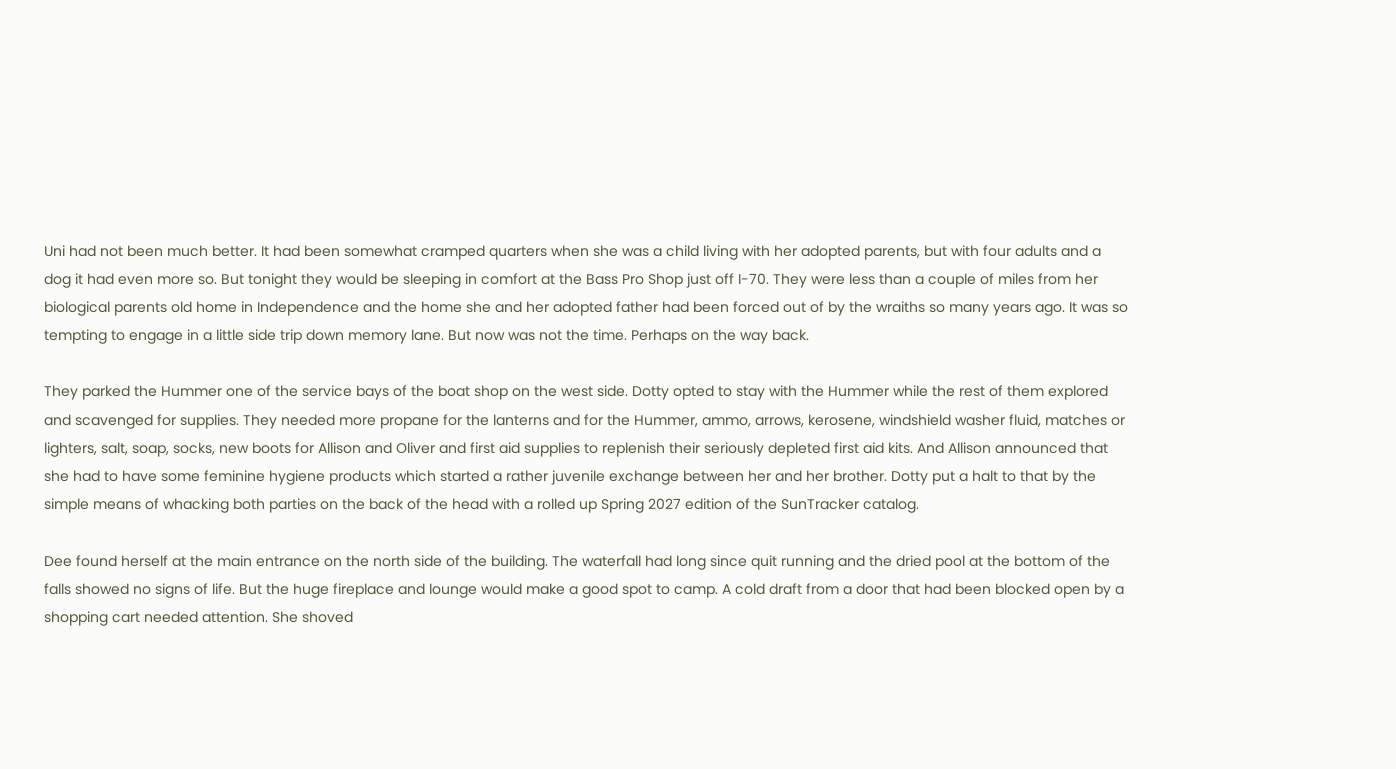Uni had not been much better. It had been somewhat cramped quarters when she was a child living with her adopted parents, but with four adults and a dog it had even more so. But tonight they would be sleeping in comfort at the Bass Pro Shop just off I-70. They were less than a couple of miles from her biological parents old home in Independence and the home she and her adopted father had been forced out of by the wraiths so many years ago. It was so tempting to engage in a little side trip down memory lane. But now was not the time. Perhaps on the way back.

They parked the Hummer one of the service bays of the boat shop on the west side. Dotty opted to stay with the Hummer while the rest of them explored and scavenged for supplies. They needed more propane for the lanterns and for the Hummer, ammo, arrows, kerosene, windshield washer fluid, matches or lighters, salt, soap, socks, new boots for Allison and Oliver and first aid supplies to replenish their seriously depleted first aid kits. And Allison announced that she had to have some feminine hygiene products which started a rather juvenile exchange between her and her brother. Dotty put a halt to that by the simple means of whacking both parties on the back of the head with a rolled up Spring 2027 edition of the SunTracker catalog.

Dee found herself at the main entrance on the north side of the building. The waterfall had long since quit running and the dried pool at the bottom of the falls showed no signs of life. But the huge fireplace and lounge would make a good spot to camp. A cold draft from a door that had been blocked open by a shopping cart needed attention. She shoved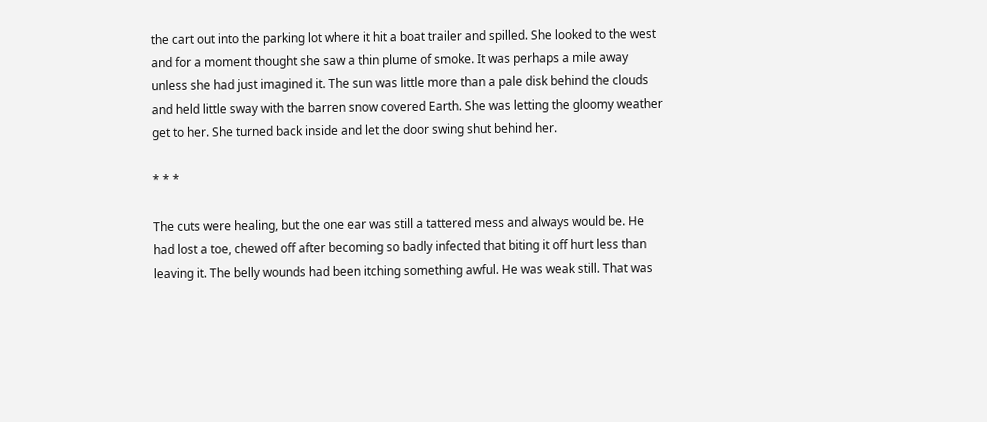the cart out into the parking lot where it hit a boat trailer and spilled. She looked to the west and for a moment thought she saw a thin plume of smoke. It was perhaps a mile away unless she had just imagined it. The sun was little more than a pale disk behind the clouds and held little sway with the barren snow covered Earth. She was letting the gloomy weather get to her. She turned back inside and let the door swing shut behind her.

* * *

The cuts were healing, but the one ear was still a tattered mess and always would be. He had lost a toe, chewed off after becoming so badly infected that biting it off hurt less than leaving it. The belly wounds had been itching something awful. He was weak still. That was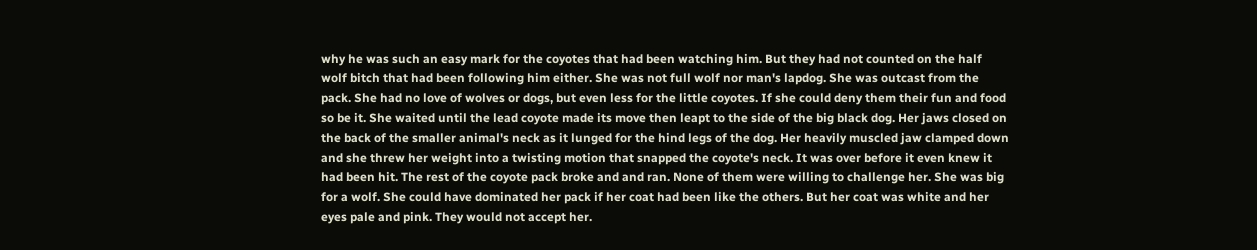why he was such an easy mark for the coyotes that had been watching him. But they had not counted on the half wolf bitch that had been following him either. She was not full wolf nor man's lapdog. She was outcast from the pack. She had no love of wolves or dogs, but even less for the little coyotes. If she could deny them their fun and food so be it. She waited until the lead coyote made its move then leapt to the side of the big black dog. Her jaws closed on the back of the smaller animal's neck as it lunged for the hind legs of the dog. Her heavily muscled jaw clamped down and she threw her weight into a twisting motion that snapped the coyote's neck. It was over before it even knew it had been hit. The rest of the coyote pack broke and and ran. None of them were willing to challenge her. She was big for a wolf. She could have dominated her pack if her coat had been like the others. But her coat was white and her eyes pale and pink. They would not accept her.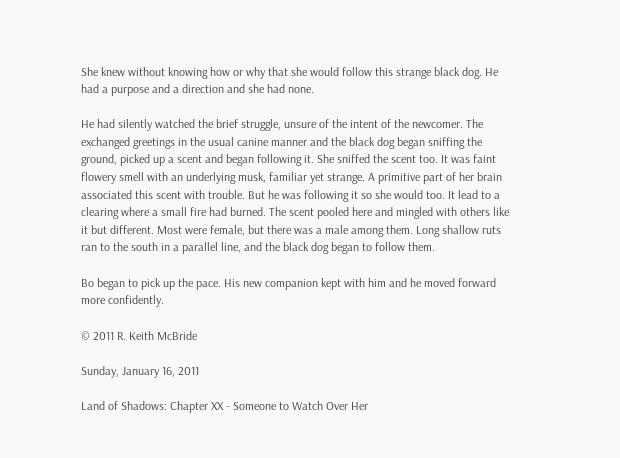She knew without knowing how or why that she would follow this strange black dog. He had a purpose and a direction and she had none.

He had silently watched the brief struggle, unsure of the intent of the newcomer. The exchanged greetings in the usual canine manner and the black dog began sniffing the ground, picked up a scent and began following it. She sniffed the scent too. It was faint flowery smell with an underlying musk, familiar yet strange. A primitive part of her brain associated this scent with trouble. But he was following it so she would too. It lead to a clearing where a small fire had burned. The scent pooled here and mingled with others like it but different. Most were female, but there was a male among them. Long shallow ruts ran to the south in a parallel line, and the black dog began to follow them.

Bo began to pick up the pace. His new companion kept with him and he moved forward more confidently.

© 2011 R. Keith McBride

Sunday, January 16, 2011

Land of Shadows: Chapter XX - Someone to Watch Over Her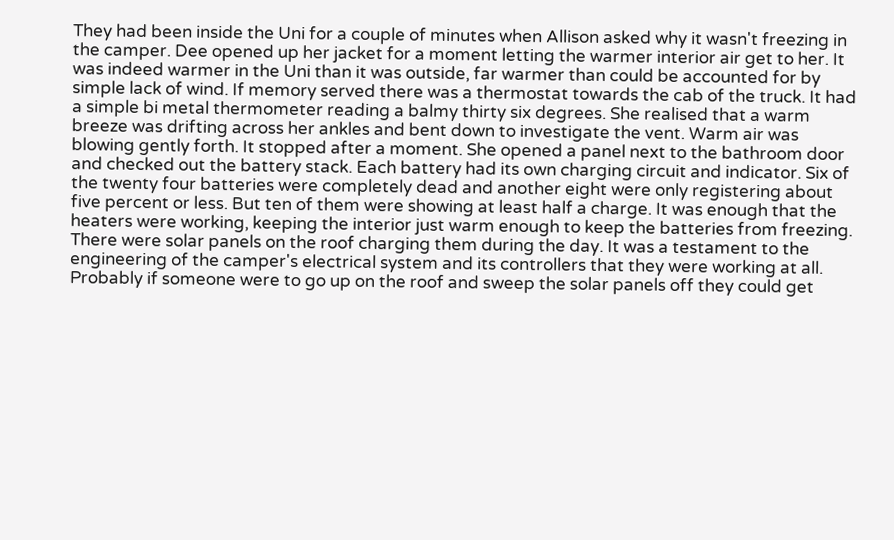They had been inside the Uni for a couple of minutes when Allison asked why it wasn't freezing in the camper. Dee opened up her jacket for a moment letting the warmer interior air get to her. It was indeed warmer in the Uni than it was outside, far warmer than could be accounted for by simple lack of wind. If memory served there was a thermostat towards the cab of the truck. It had a simple bi metal thermometer reading a balmy thirty six degrees. She realised that a warm breeze was drifting across her ankles and bent down to investigate the vent. Warm air was blowing gently forth. It stopped after a moment. She opened a panel next to the bathroom door and checked out the battery stack. Each battery had its own charging circuit and indicator. Six of the twenty four batteries were completely dead and another eight were only registering about five percent or less. But ten of them were showing at least half a charge. It was enough that the heaters were working, keeping the interior just warm enough to keep the batteries from freezing. There were solar panels on the roof charging them during the day. It was a testament to the engineering of the camper's electrical system and its controllers that they were working at all. Probably if someone were to go up on the roof and sweep the solar panels off they could get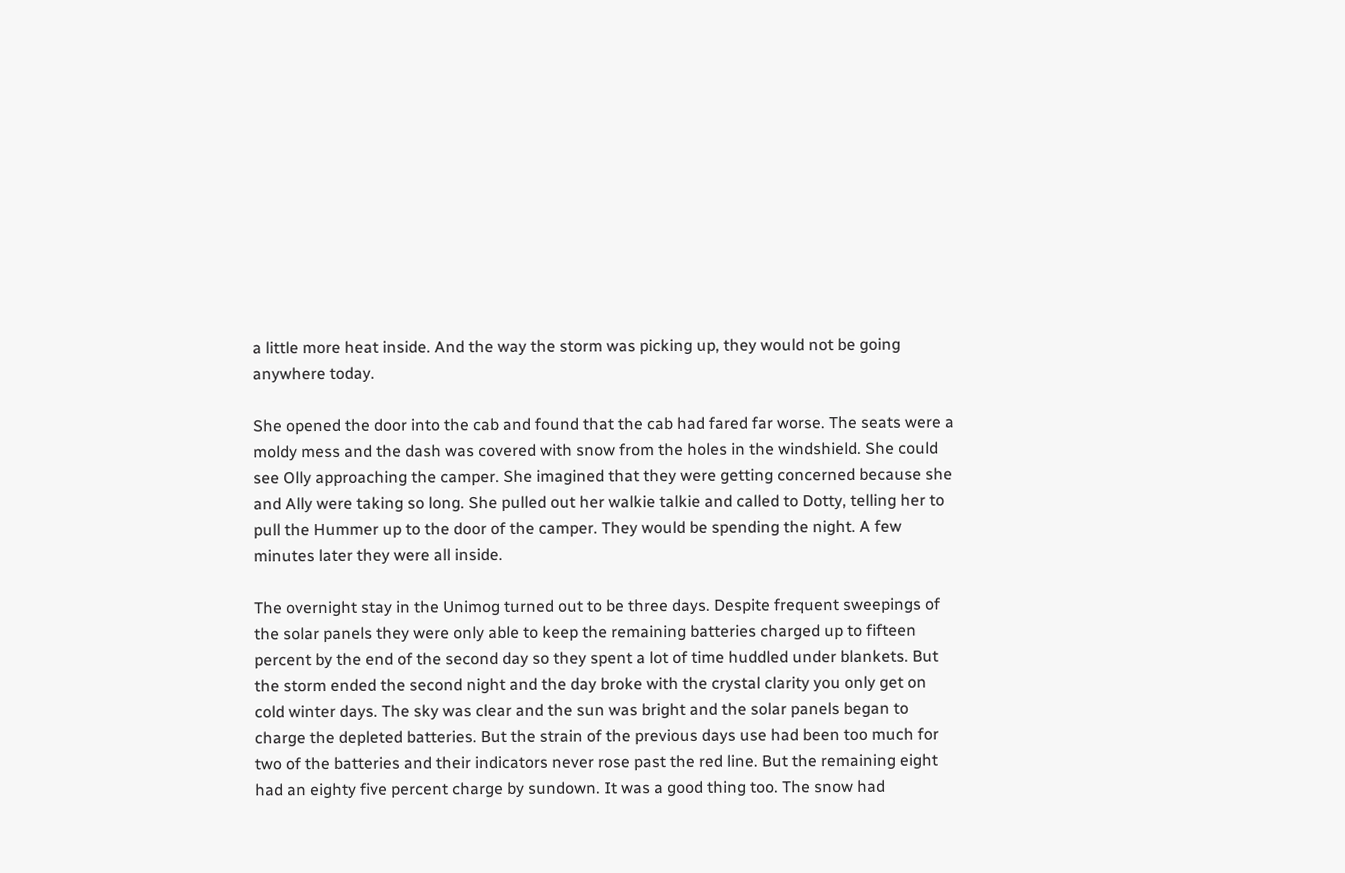a little more heat inside. And the way the storm was picking up, they would not be going anywhere today.

She opened the door into the cab and found that the cab had fared far worse. The seats were a moldy mess and the dash was covered with snow from the holes in the windshield. She could see Olly approaching the camper. She imagined that they were getting concerned because she and Ally were taking so long. She pulled out her walkie talkie and called to Dotty, telling her to pull the Hummer up to the door of the camper. They would be spending the night. A few minutes later they were all inside.

The overnight stay in the Unimog turned out to be three days. Despite frequent sweepings of the solar panels they were only able to keep the remaining batteries charged up to fifteen percent by the end of the second day so they spent a lot of time huddled under blankets. But the storm ended the second night and the day broke with the crystal clarity you only get on cold winter days. The sky was clear and the sun was bright and the solar panels began to charge the depleted batteries. But the strain of the previous days use had been too much for two of the batteries and their indicators never rose past the red line. But the remaining eight had an eighty five percent charge by sundown. It was a good thing too. The snow had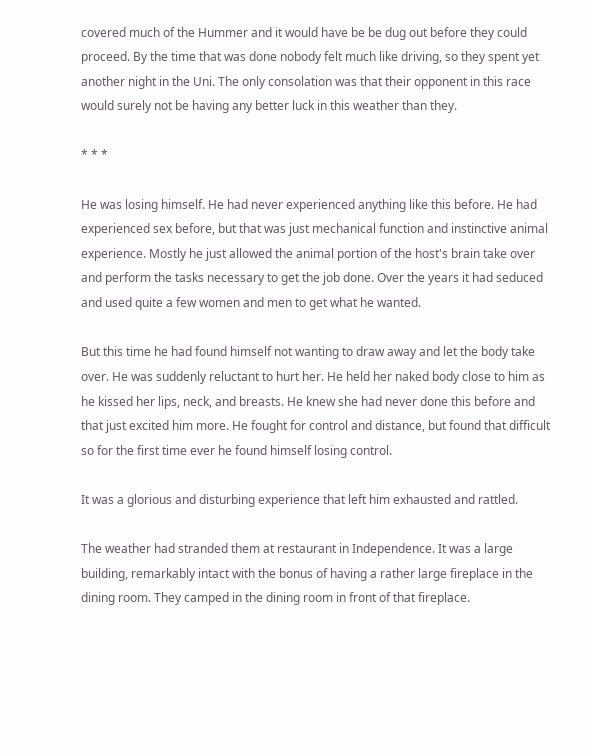covered much of the Hummer and it would have be be dug out before they could proceed. By the time that was done nobody felt much like driving, so they spent yet another night in the Uni. The only consolation was that their opponent in this race would surely not be having any better luck in this weather than they.

* * *

He was losing himself. He had never experienced anything like this before. He had experienced sex before, but that was just mechanical function and instinctive animal experience. Mostly he just allowed the animal portion of the host's brain take over and perform the tasks necessary to get the job done. Over the years it had seduced and used quite a few women and men to get what he wanted.

But this time he had found himself not wanting to draw away and let the body take over. He was suddenly reluctant to hurt her. He held her naked body close to him as he kissed her lips, neck, and breasts. He knew she had never done this before and that just excited him more. He fought for control and distance, but found that difficult so for the first time ever he found himself losing control.

It was a glorious and disturbing experience that left him exhausted and rattled.

The weather had stranded them at restaurant in Independence. It was a large building, remarkably intact with the bonus of having a rather large fireplace in the dining room. They camped in the dining room in front of that fireplace.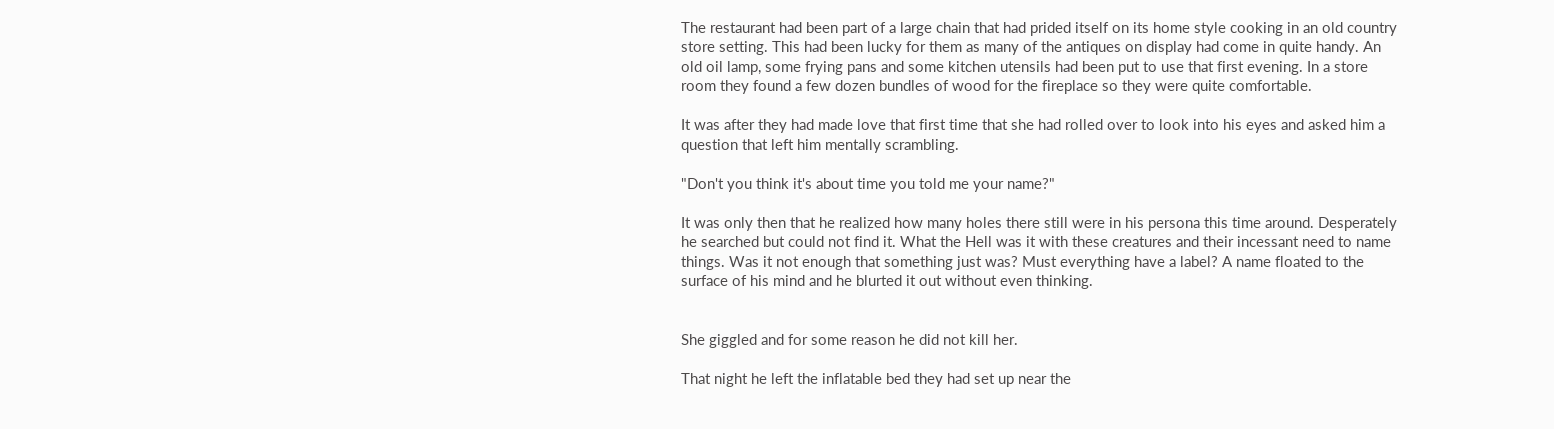The restaurant had been part of a large chain that had prided itself on its home style cooking in an old country store setting. This had been lucky for them as many of the antiques on display had come in quite handy. An old oil lamp, some frying pans and some kitchen utensils had been put to use that first evening. In a store room they found a few dozen bundles of wood for the fireplace so they were quite comfortable.

It was after they had made love that first time that she had rolled over to look into his eyes and asked him a question that left him mentally scrambling.

"Don't you think it's about time you told me your name?"

It was only then that he realized how many holes there still were in his persona this time around. Desperately he searched but could not find it. What the Hell was it with these creatures and their incessant need to name things. Was it not enough that something just was? Must everything have a label? A name floated to the surface of his mind and he blurted it out without even thinking.


She giggled and for some reason he did not kill her.

That night he left the inflatable bed they had set up near the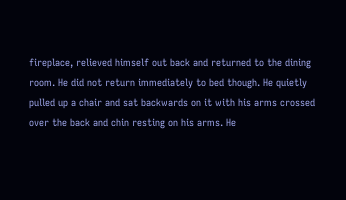fireplace, relieved himself out back and returned to the dining room. He did not return immediately to bed though. He quietly pulled up a chair and sat backwards on it with his arms crossed over the back and chin resting on his arms. He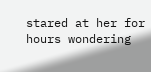stared at her for hours wondering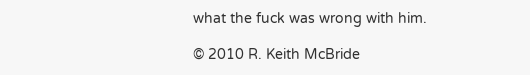what the fuck was wrong with him.

© 2010 R. Keith McBride